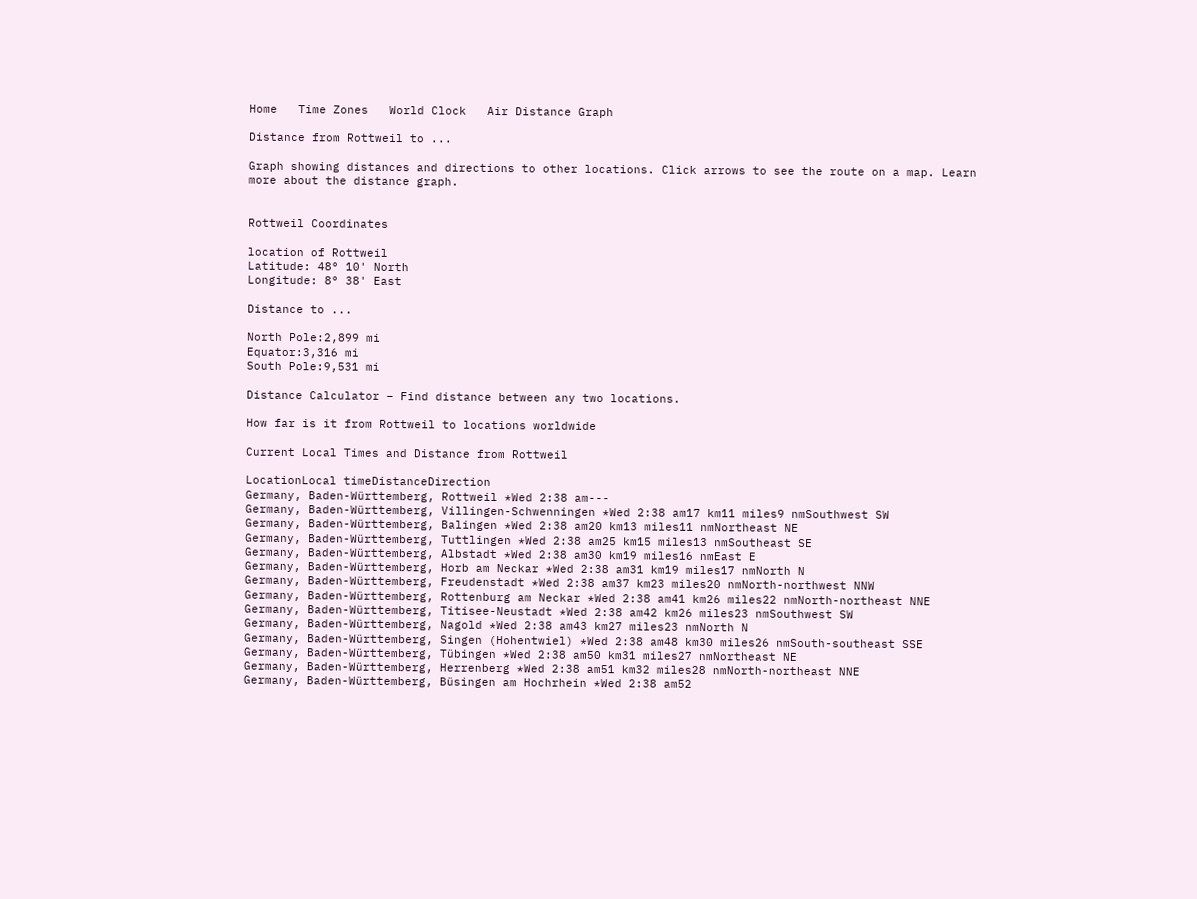Home   Time Zones   World Clock   Air Distance Graph

Distance from Rottweil to ...

Graph showing distances and directions to other locations. Click arrows to see the route on a map. Learn more about the distance graph.


Rottweil Coordinates

location of Rottweil
Latitude: 48° 10' North
Longitude: 8° 38' East

Distance to ...

North Pole:2,899 mi
Equator:3,316 mi
South Pole:9,531 mi

Distance Calculator – Find distance between any two locations.

How far is it from Rottweil to locations worldwide

Current Local Times and Distance from Rottweil

LocationLocal timeDistanceDirection
Germany, Baden-Württemberg, Rottweil *Wed 2:38 am---
Germany, Baden-Württemberg, Villingen-Schwenningen *Wed 2:38 am17 km11 miles9 nmSouthwest SW
Germany, Baden-Württemberg, Balingen *Wed 2:38 am20 km13 miles11 nmNortheast NE
Germany, Baden-Württemberg, Tuttlingen *Wed 2:38 am25 km15 miles13 nmSoutheast SE
Germany, Baden-Württemberg, Albstadt *Wed 2:38 am30 km19 miles16 nmEast E
Germany, Baden-Württemberg, Horb am Neckar *Wed 2:38 am31 km19 miles17 nmNorth N
Germany, Baden-Württemberg, Freudenstadt *Wed 2:38 am37 km23 miles20 nmNorth-northwest NNW
Germany, Baden-Württemberg, Rottenburg am Neckar *Wed 2:38 am41 km26 miles22 nmNorth-northeast NNE
Germany, Baden-Württemberg, Titisee-Neustadt *Wed 2:38 am42 km26 miles23 nmSouthwest SW
Germany, Baden-Württemberg, Nagold *Wed 2:38 am43 km27 miles23 nmNorth N
Germany, Baden-Württemberg, Singen (Hohentwiel) *Wed 2:38 am48 km30 miles26 nmSouth-southeast SSE
Germany, Baden-Württemberg, Tübingen *Wed 2:38 am50 km31 miles27 nmNortheast NE
Germany, Baden-Württemberg, Herrenberg *Wed 2:38 am51 km32 miles28 nmNorth-northeast NNE
Germany, Baden-Württemberg, Büsingen am Hochrhein *Wed 2:38 am52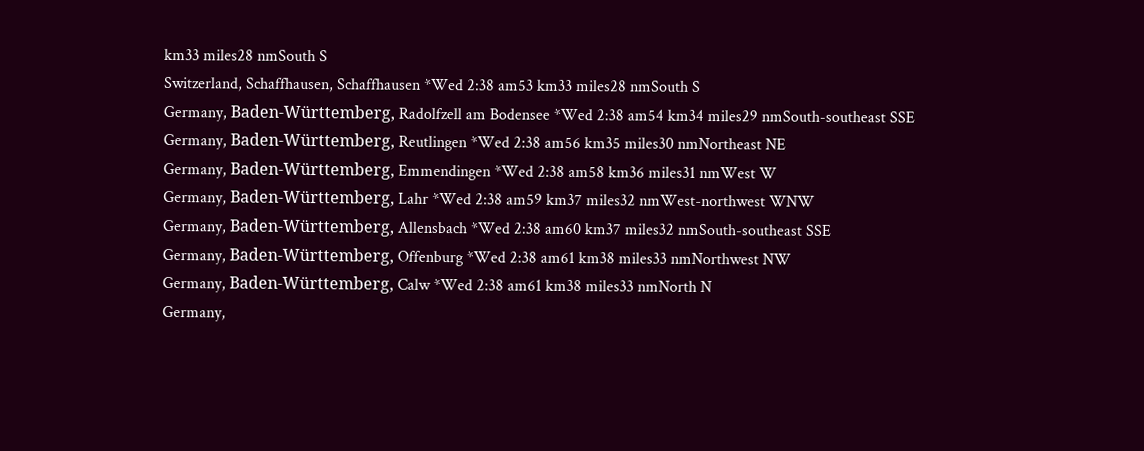km33 miles28 nmSouth S
Switzerland, Schaffhausen, Schaffhausen *Wed 2:38 am53 km33 miles28 nmSouth S
Germany, Baden-Württemberg, Radolfzell am Bodensee *Wed 2:38 am54 km34 miles29 nmSouth-southeast SSE
Germany, Baden-Württemberg, Reutlingen *Wed 2:38 am56 km35 miles30 nmNortheast NE
Germany, Baden-Württemberg, Emmendingen *Wed 2:38 am58 km36 miles31 nmWest W
Germany, Baden-Württemberg, Lahr *Wed 2:38 am59 km37 miles32 nmWest-northwest WNW
Germany, Baden-Württemberg, Allensbach *Wed 2:38 am60 km37 miles32 nmSouth-southeast SSE
Germany, Baden-Württemberg, Offenburg *Wed 2:38 am61 km38 miles33 nmNorthwest NW
Germany, Baden-Württemberg, Calw *Wed 2:38 am61 km38 miles33 nmNorth N
Germany,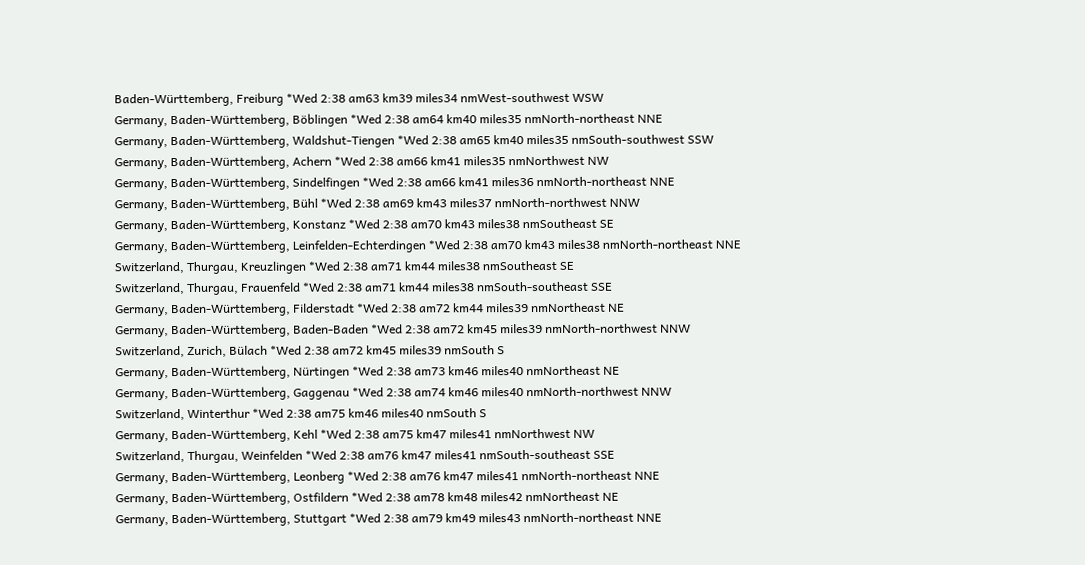Baden-Württemberg, Freiburg *Wed 2:38 am63 km39 miles34 nmWest-southwest WSW
Germany, Baden-Württemberg, Böblingen *Wed 2:38 am64 km40 miles35 nmNorth-northeast NNE
Germany, Baden-Württemberg, Waldshut-Tiengen *Wed 2:38 am65 km40 miles35 nmSouth-southwest SSW
Germany, Baden-Württemberg, Achern *Wed 2:38 am66 km41 miles35 nmNorthwest NW
Germany, Baden-Württemberg, Sindelfingen *Wed 2:38 am66 km41 miles36 nmNorth-northeast NNE
Germany, Baden-Württemberg, Bühl *Wed 2:38 am69 km43 miles37 nmNorth-northwest NNW
Germany, Baden-Württemberg, Konstanz *Wed 2:38 am70 km43 miles38 nmSoutheast SE
Germany, Baden-Württemberg, Leinfelden-Echterdingen *Wed 2:38 am70 km43 miles38 nmNorth-northeast NNE
Switzerland, Thurgau, Kreuzlingen *Wed 2:38 am71 km44 miles38 nmSoutheast SE
Switzerland, Thurgau, Frauenfeld *Wed 2:38 am71 km44 miles38 nmSouth-southeast SSE
Germany, Baden-Württemberg, Filderstadt *Wed 2:38 am72 km44 miles39 nmNortheast NE
Germany, Baden-Württemberg, Baden-Baden *Wed 2:38 am72 km45 miles39 nmNorth-northwest NNW
Switzerland, Zurich, Bülach *Wed 2:38 am72 km45 miles39 nmSouth S
Germany, Baden-Württemberg, Nürtingen *Wed 2:38 am73 km46 miles40 nmNortheast NE
Germany, Baden-Württemberg, Gaggenau *Wed 2:38 am74 km46 miles40 nmNorth-northwest NNW
Switzerland, Winterthur *Wed 2:38 am75 km46 miles40 nmSouth S
Germany, Baden-Württemberg, Kehl *Wed 2:38 am75 km47 miles41 nmNorthwest NW
Switzerland, Thurgau, Weinfelden *Wed 2:38 am76 km47 miles41 nmSouth-southeast SSE
Germany, Baden-Württemberg, Leonberg *Wed 2:38 am76 km47 miles41 nmNorth-northeast NNE
Germany, Baden-Württemberg, Ostfildern *Wed 2:38 am78 km48 miles42 nmNortheast NE
Germany, Baden-Württemberg, Stuttgart *Wed 2:38 am79 km49 miles43 nmNorth-northeast NNE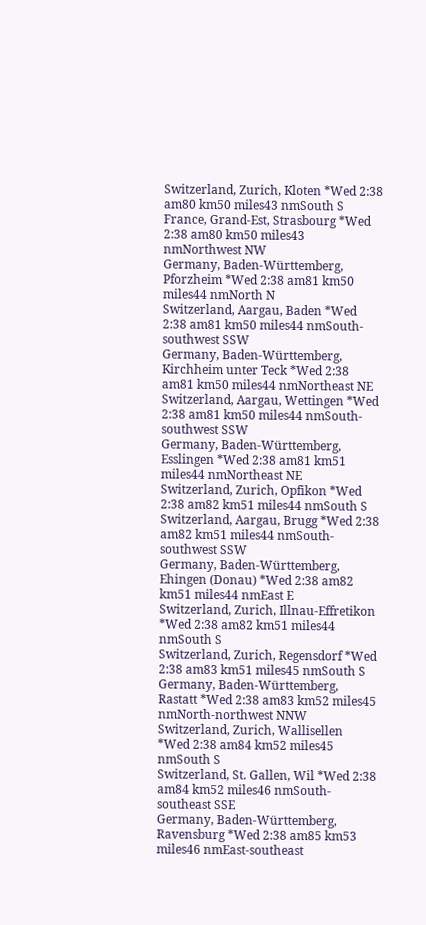Switzerland, Zurich, Kloten *Wed 2:38 am80 km50 miles43 nmSouth S
France, Grand-Est, Strasbourg *Wed 2:38 am80 km50 miles43 nmNorthwest NW
Germany, Baden-Württemberg, Pforzheim *Wed 2:38 am81 km50 miles44 nmNorth N
Switzerland, Aargau, Baden *Wed 2:38 am81 km50 miles44 nmSouth-southwest SSW
Germany, Baden-Württemberg, Kirchheim unter Teck *Wed 2:38 am81 km50 miles44 nmNortheast NE
Switzerland, Aargau, Wettingen *Wed 2:38 am81 km50 miles44 nmSouth-southwest SSW
Germany, Baden-Württemberg, Esslingen *Wed 2:38 am81 km51 miles44 nmNortheast NE
Switzerland, Zurich, Opfikon *Wed 2:38 am82 km51 miles44 nmSouth S
Switzerland, Aargau, Brugg *Wed 2:38 am82 km51 miles44 nmSouth-southwest SSW
Germany, Baden-Württemberg, Ehingen (Donau) *Wed 2:38 am82 km51 miles44 nmEast E
Switzerland, Zurich, Illnau-Effretikon *Wed 2:38 am82 km51 miles44 nmSouth S
Switzerland, Zurich, Regensdorf *Wed 2:38 am83 km51 miles45 nmSouth S
Germany, Baden-Württemberg, Rastatt *Wed 2:38 am83 km52 miles45 nmNorth-northwest NNW
Switzerland, Zurich, Wallisellen *Wed 2:38 am84 km52 miles45 nmSouth S
Switzerland, St. Gallen, Wil *Wed 2:38 am84 km52 miles46 nmSouth-southeast SSE
Germany, Baden-Württemberg, Ravensburg *Wed 2:38 am85 km53 miles46 nmEast-southeast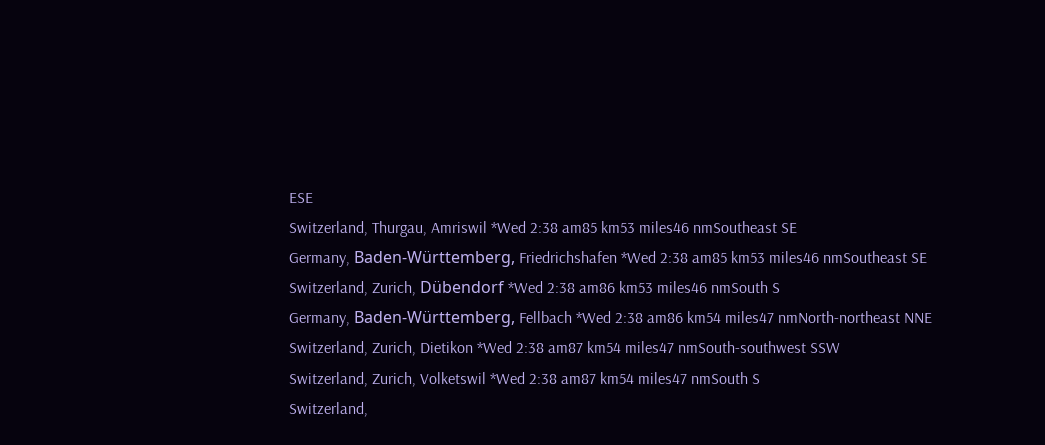ESE
Switzerland, Thurgau, Amriswil *Wed 2:38 am85 km53 miles46 nmSoutheast SE
Germany, Baden-Württemberg, Friedrichshafen *Wed 2:38 am85 km53 miles46 nmSoutheast SE
Switzerland, Zurich, Dübendorf *Wed 2:38 am86 km53 miles46 nmSouth S
Germany, Baden-Württemberg, Fellbach *Wed 2:38 am86 km54 miles47 nmNorth-northeast NNE
Switzerland, Zurich, Dietikon *Wed 2:38 am87 km54 miles47 nmSouth-southwest SSW
Switzerland, Zurich, Volketswil *Wed 2:38 am87 km54 miles47 nmSouth S
Switzerland,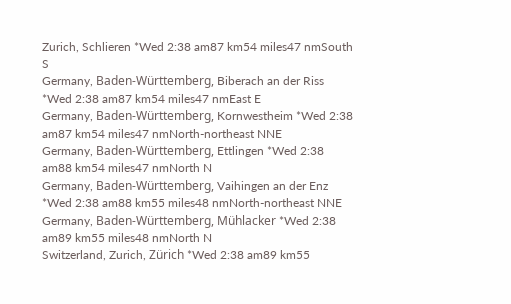Zurich, Schlieren *Wed 2:38 am87 km54 miles47 nmSouth S
Germany, Baden-Württemberg, Biberach an der Riss *Wed 2:38 am87 km54 miles47 nmEast E
Germany, Baden-Württemberg, Kornwestheim *Wed 2:38 am87 km54 miles47 nmNorth-northeast NNE
Germany, Baden-Württemberg, Ettlingen *Wed 2:38 am88 km54 miles47 nmNorth N
Germany, Baden-Württemberg, Vaihingen an der Enz *Wed 2:38 am88 km55 miles48 nmNorth-northeast NNE
Germany, Baden-Württemberg, Mühlacker *Wed 2:38 am89 km55 miles48 nmNorth N
Switzerland, Zurich, Zürich *Wed 2:38 am89 km55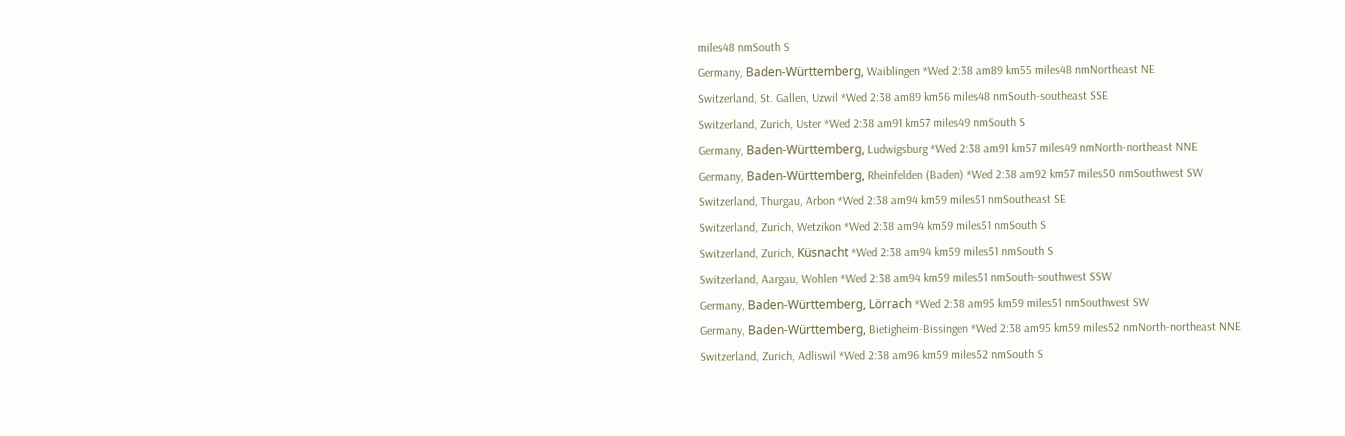miles48 nmSouth S
Germany, Baden-Württemberg, Waiblingen *Wed 2:38 am89 km55 miles48 nmNortheast NE
Switzerland, St. Gallen, Uzwil *Wed 2:38 am89 km56 miles48 nmSouth-southeast SSE
Switzerland, Zurich, Uster *Wed 2:38 am91 km57 miles49 nmSouth S
Germany, Baden-Württemberg, Ludwigsburg *Wed 2:38 am91 km57 miles49 nmNorth-northeast NNE
Germany, Baden-Württemberg, Rheinfelden (Baden) *Wed 2:38 am92 km57 miles50 nmSouthwest SW
Switzerland, Thurgau, Arbon *Wed 2:38 am94 km59 miles51 nmSoutheast SE
Switzerland, Zurich, Wetzikon *Wed 2:38 am94 km59 miles51 nmSouth S
Switzerland, Zurich, Küsnacht *Wed 2:38 am94 km59 miles51 nmSouth S
Switzerland, Aargau, Wohlen *Wed 2:38 am94 km59 miles51 nmSouth-southwest SSW
Germany, Baden-Württemberg, Lörrach *Wed 2:38 am95 km59 miles51 nmSouthwest SW
Germany, Baden-Württemberg, Bietigheim-Bissingen *Wed 2:38 am95 km59 miles52 nmNorth-northeast NNE
Switzerland, Zurich, Adliswil *Wed 2:38 am96 km59 miles52 nmSouth S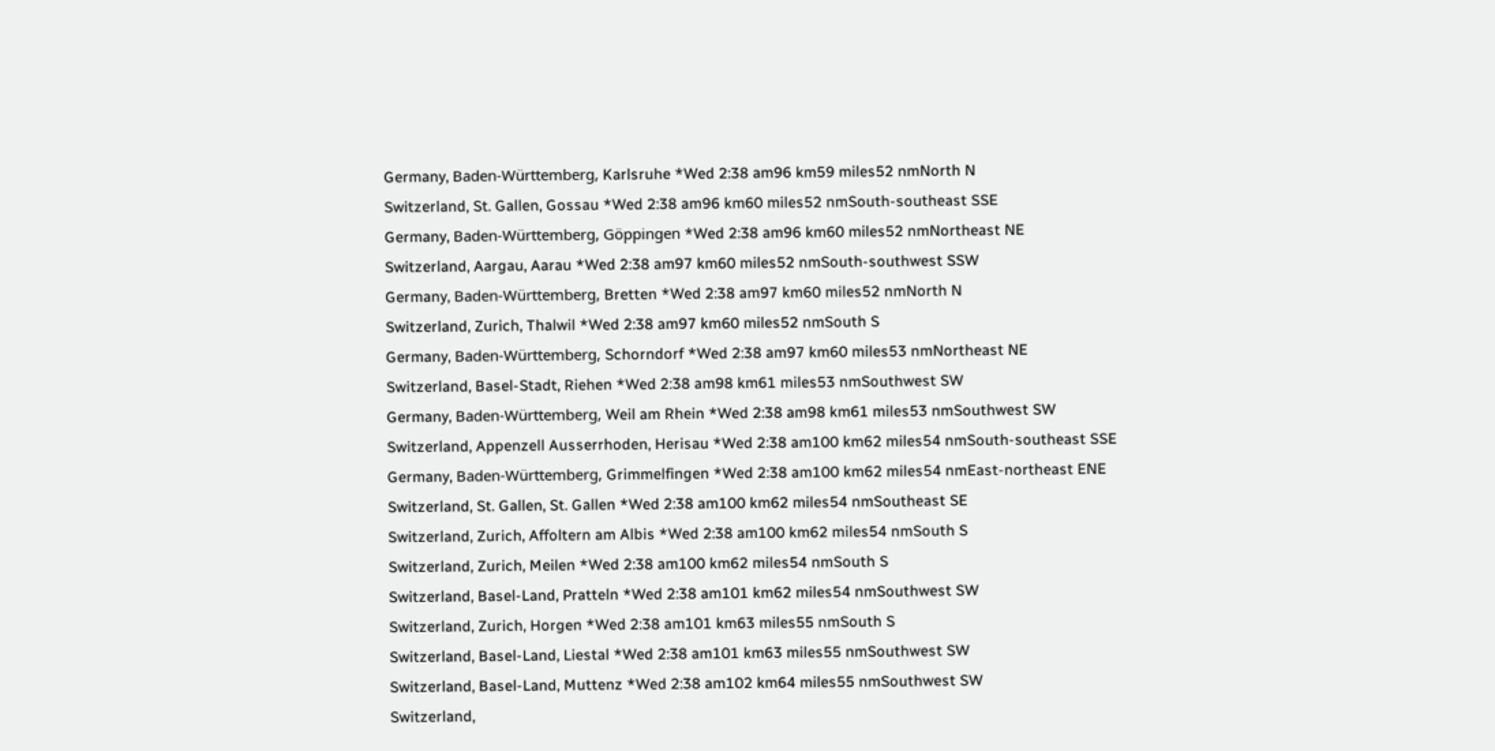Germany, Baden-Württemberg, Karlsruhe *Wed 2:38 am96 km59 miles52 nmNorth N
Switzerland, St. Gallen, Gossau *Wed 2:38 am96 km60 miles52 nmSouth-southeast SSE
Germany, Baden-Württemberg, Göppingen *Wed 2:38 am96 km60 miles52 nmNortheast NE
Switzerland, Aargau, Aarau *Wed 2:38 am97 km60 miles52 nmSouth-southwest SSW
Germany, Baden-Württemberg, Bretten *Wed 2:38 am97 km60 miles52 nmNorth N
Switzerland, Zurich, Thalwil *Wed 2:38 am97 km60 miles52 nmSouth S
Germany, Baden-Württemberg, Schorndorf *Wed 2:38 am97 km60 miles53 nmNortheast NE
Switzerland, Basel-Stadt, Riehen *Wed 2:38 am98 km61 miles53 nmSouthwest SW
Germany, Baden-Württemberg, Weil am Rhein *Wed 2:38 am98 km61 miles53 nmSouthwest SW
Switzerland, Appenzell Ausserrhoden, Herisau *Wed 2:38 am100 km62 miles54 nmSouth-southeast SSE
Germany, Baden-Württemberg, Grimmelfingen *Wed 2:38 am100 km62 miles54 nmEast-northeast ENE
Switzerland, St. Gallen, St. Gallen *Wed 2:38 am100 km62 miles54 nmSoutheast SE
Switzerland, Zurich, Affoltern am Albis *Wed 2:38 am100 km62 miles54 nmSouth S
Switzerland, Zurich, Meilen *Wed 2:38 am100 km62 miles54 nmSouth S
Switzerland, Basel-Land, Pratteln *Wed 2:38 am101 km62 miles54 nmSouthwest SW
Switzerland, Zurich, Horgen *Wed 2:38 am101 km63 miles55 nmSouth S
Switzerland, Basel-Land, Liestal *Wed 2:38 am101 km63 miles55 nmSouthwest SW
Switzerland, Basel-Land, Muttenz *Wed 2:38 am102 km64 miles55 nmSouthwest SW
Switzerland,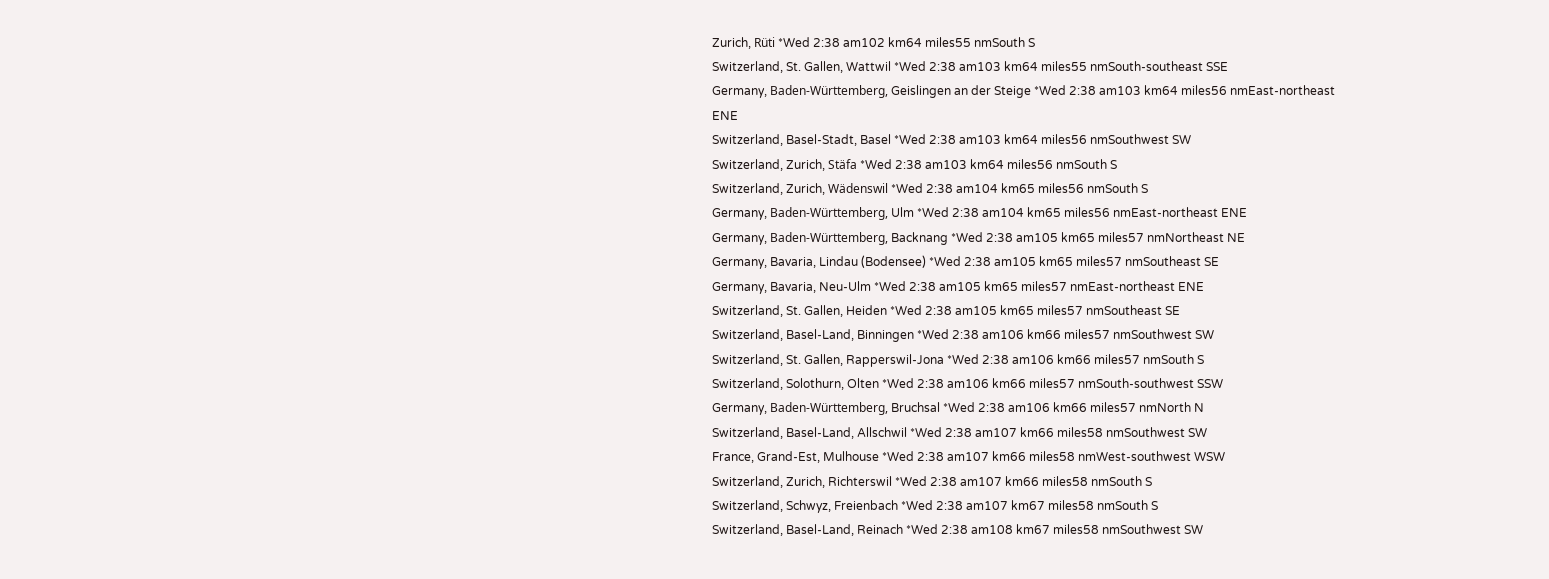Zurich, Rüti *Wed 2:38 am102 km64 miles55 nmSouth S
Switzerland, St. Gallen, Wattwil *Wed 2:38 am103 km64 miles55 nmSouth-southeast SSE
Germany, Baden-Württemberg, Geislingen an der Steige *Wed 2:38 am103 km64 miles56 nmEast-northeast ENE
Switzerland, Basel-Stadt, Basel *Wed 2:38 am103 km64 miles56 nmSouthwest SW
Switzerland, Zurich, Stäfa *Wed 2:38 am103 km64 miles56 nmSouth S
Switzerland, Zurich, Wädenswil *Wed 2:38 am104 km65 miles56 nmSouth S
Germany, Baden-Württemberg, Ulm *Wed 2:38 am104 km65 miles56 nmEast-northeast ENE
Germany, Baden-Württemberg, Backnang *Wed 2:38 am105 km65 miles57 nmNortheast NE
Germany, Bavaria, Lindau (Bodensee) *Wed 2:38 am105 km65 miles57 nmSoutheast SE
Germany, Bavaria, Neu-Ulm *Wed 2:38 am105 km65 miles57 nmEast-northeast ENE
Switzerland, St. Gallen, Heiden *Wed 2:38 am105 km65 miles57 nmSoutheast SE
Switzerland, Basel-Land, Binningen *Wed 2:38 am106 km66 miles57 nmSouthwest SW
Switzerland, St. Gallen, Rapperswil-Jona *Wed 2:38 am106 km66 miles57 nmSouth S
Switzerland, Solothurn, Olten *Wed 2:38 am106 km66 miles57 nmSouth-southwest SSW
Germany, Baden-Württemberg, Bruchsal *Wed 2:38 am106 km66 miles57 nmNorth N
Switzerland, Basel-Land, Allschwil *Wed 2:38 am107 km66 miles58 nmSouthwest SW
France, Grand-Est, Mulhouse *Wed 2:38 am107 km66 miles58 nmWest-southwest WSW
Switzerland, Zurich, Richterswil *Wed 2:38 am107 km66 miles58 nmSouth S
Switzerland, Schwyz, Freienbach *Wed 2:38 am107 km67 miles58 nmSouth S
Switzerland, Basel-Land, Reinach *Wed 2:38 am108 km67 miles58 nmSouthwest SW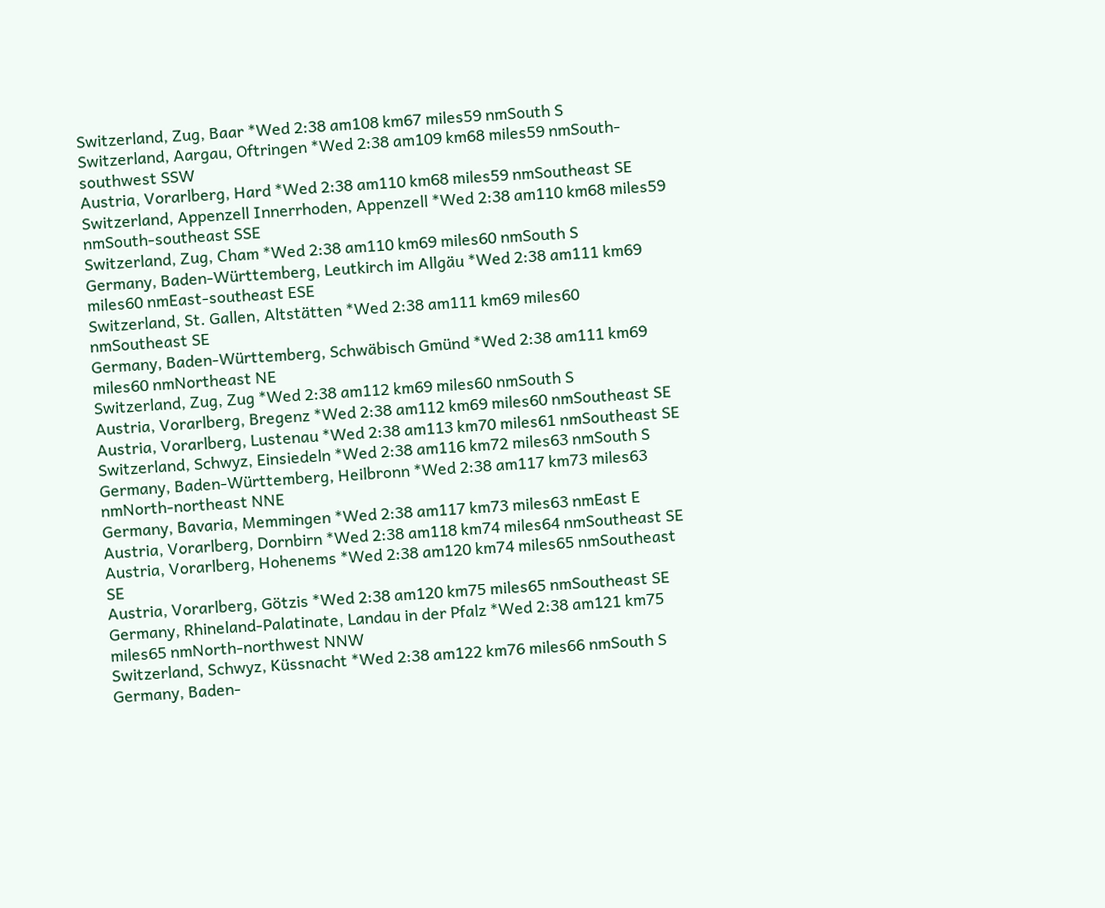Switzerland, Zug, Baar *Wed 2:38 am108 km67 miles59 nmSouth S
Switzerland, Aargau, Oftringen *Wed 2:38 am109 km68 miles59 nmSouth-southwest SSW
Austria, Vorarlberg, Hard *Wed 2:38 am110 km68 miles59 nmSoutheast SE
Switzerland, Appenzell Innerrhoden, Appenzell *Wed 2:38 am110 km68 miles59 nmSouth-southeast SSE
Switzerland, Zug, Cham *Wed 2:38 am110 km69 miles60 nmSouth S
Germany, Baden-Württemberg, Leutkirch im Allgäu *Wed 2:38 am111 km69 miles60 nmEast-southeast ESE
Switzerland, St. Gallen, Altstätten *Wed 2:38 am111 km69 miles60 nmSoutheast SE
Germany, Baden-Württemberg, Schwäbisch Gmünd *Wed 2:38 am111 km69 miles60 nmNortheast NE
Switzerland, Zug, Zug *Wed 2:38 am112 km69 miles60 nmSouth S
Austria, Vorarlberg, Bregenz *Wed 2:38 am112 km69 miles60 nmSoutheast SE
Austria, Vorarlberg, Lustenau *Wed 2:38 am113 km70 miles61 nmSoutheast SE
Switzerland, Schwyz, Einsiedeln *Wed 2:38 am116 km72 miles63 nmSouth S
Germany, Baden-Württemberg, Heilbronn *Wed 2:38 am117 km73 miles63 nmNorth-northeast NNE
Germany, Bavaria, Memmingen *Wed 2:38 am117 km73 miles63 nmEast E
Austria, Vorarlberg, Dornbirn *Wed 2:38 am118 km74 miles64 nmSoutheast SE
Austria, Vorarlberg, Hohenems *Wed 2:38 am120 km74 miles65 nmSoutheast SE
Austria, Vorarlberg, Götzis *Wed 2:38 am120 km75 miles65 nmSoutheast SE
Germany, Rhineland-Palatinate, Landau in der Pfalz *Wed 2:38 am121 km75 miles65 nmNorth-northwest NNW
Switzerland, Schwyz, Küssnacht *Wed 2:38 am122 km76 miles66 nmSouth S
Germany, Baden-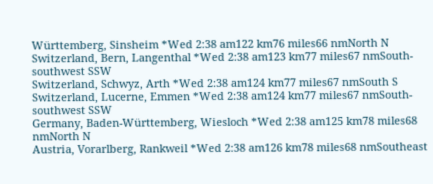Württemberg, Sinsheim *Wed 2:38 am122 km76 miles66 nmNorth N
Switzerland, Bern, Langenthal *Wed 2:38 am123 km77 miles67 nmSouth-southwest SSW
Switzerland, Schwyz, Arth *Wed 2:38 am124 km77 miles67 nmSouth S
Switzerland, Lucerne, Emmen *Wed 2:38 am124 km77 miles67 nmSouth-southwest SSW
Germany, Baden-Württemberg, Wiesloch *Wed 2:38 am125 km78 miles68 nmNorth N
Austria, Vorarlberg, Rankweil *Wed 2:38 am126 km78 miles68 nmSoutheast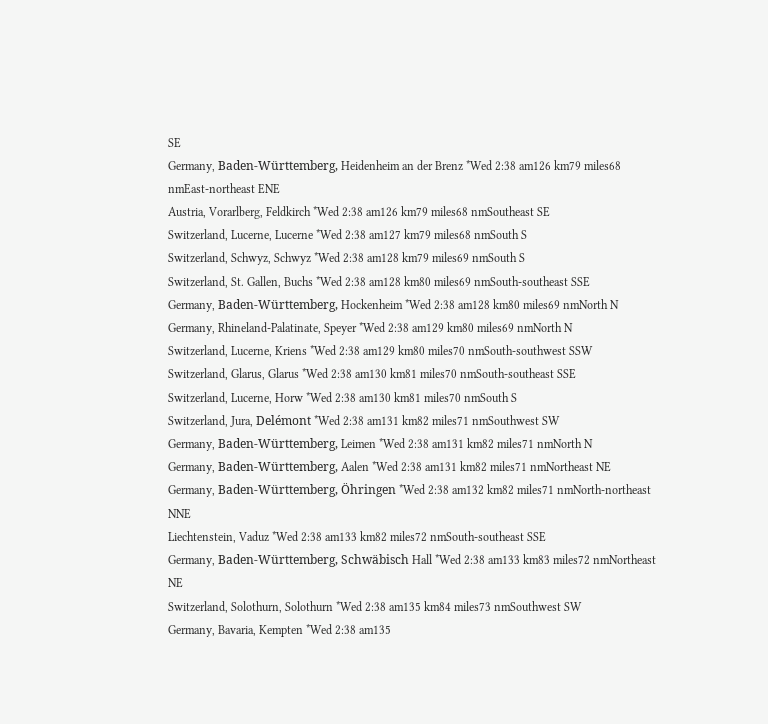SE
Germany, Baden-Württemberg, Heidenheim an der Brenz *Wed 2:38 am126 km79 miles68 nmEast-northeast ENE
Austria, Vorarlberg, Feldkirch *Wed 2:38 am126 km79 miles68 nmSoutheast SE
Switzerland, Lucerne, Lucerne *Wed 2:38 am127 km79 miles68 nmSouth S
Switzerland, Schwyz, Schwyz *Wed 2:38 am128 km79 miles69 nmSouth S
Switzerland, St. Gallen, Buchs *Wed 2:38 am128 km80 miles69 nmSouth-southeast SSE
Germany, Baden-Württemberg, Hockenheim *Wed 2:38 am128 km80 miles69 nmNorth N
Germany, Rhineland-Palatinate, Speyer *Wed 2:38 am129 km80 miles69 nmNorth N
Switzerland, Lucerne, Kriens *Wed 2:38 am129 km80 miles70 nmSouth-southwest SSW
Switzerland, Glarus, Glarus *Wed 2:38 am130 km81 miles70 nmSouth-southeast SSE
Switzerland, Lucerne, Horw *Wed 2:38 am130 km81 miles70 nmSouth S
Switzerland, Jura, Delémont *Wed 2:38 am131 km82 miles71 nmSouthwest SW
Germany, Baden-Württemberg, Leimen *Wed 2:38 am131 km82 miles71 nmNorth N
Germany, Baden-Württemberg, Aalen *Wed 2:38 am131 km82 miles71 nmNortheast NE
Germany, Baden-Württemberg, Öhringen *Wed 2:38 am132 km82 miles71 nmNorth-northeast NNE
Liechtenstein, Vaduz *Wed 2:38 am133 km82 miles72 nmSouth-southeast SSE
Germany, Baden-Württemberg, Schwäbisch Hall *Wed 2:38 am133 km83 miles72 nmNortheast NE
Switzerland, Solothurn, Solothurn *Wed 2:38 am135 km84 miles73 nmSouthwest SW
Germany, Bavaria, Kempten *Wed 2:38 am135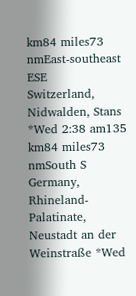km84 miles73 nmEast-southeast ESE
Switzerland, Nidwalden, Stans *Wed 2:38 am135 km84 miles73 nmSouth S
Germany, Rhineland-Palatinate, Neustadt an der Weinstraße *Wed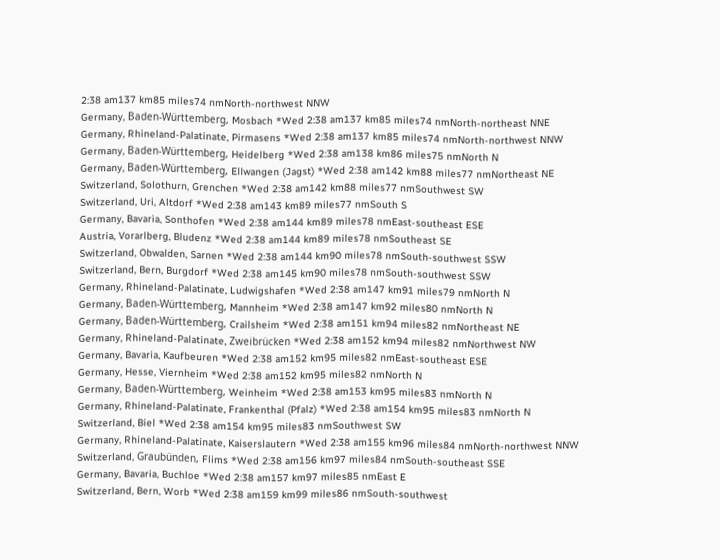2:38 am137 km85 miles74 nmNorth-northwest NNW
Germany, Baden-Württemberg, Mosbach *Wed 2:38 am137 km85 miles74 nmNorth-northeast NNE
Germany, Rhineland-Palatinate, Pirmasens *Wed 2:38 am137 km85 miles74 nmNorth-northwest NNW
Germany, Baden-Württemberg, Heidelberg *Wed 2:38 am138 km86 miles75 nmNorth N
Germany, Baden-Württemberg, Ellwangen (Jagst) *Wed 2:38 am142 km88 miles77 nmNortheast NE
Switzerland, Solothurn, Grenchen *Wed 2:38 am142 km88 miles77 nmSouthwest SW
Switzerland, Uri, Altdorf *Wed 2:38 am143 km89 miles77 nmSouth S
Germany, Bavaria, Sonthofen *Wed 2:38 am144 km89 miles78 nmEast-southeast ESE
Austria, Vorarlberg, Bludenz *Wed 2:38 am144 km89 miles78 nmSoutheast SE
Switzerland, Obwalden, Sarnen *Wed 2:38 am144 km90 miles78 nmSouth-southwest SSW
Switzerland, Bern, Burgdorf *Wed 2:38 am145 km90 miles78 nmSouth-southwest SSW
Germany, Rhineland-Palatinate, Ludwigshafen *Wed 2:38 am147 km91 miles79 nmNorth N
Germany, Baden-Württemberg, Mannheim *Wed 2:38 am147 km92 miles80 nmNorth N
Germany, Baden-Württemberg, Crailsheim *Wed 2:38 am151 km94 miles82 nmNortheast NE
Germany, Rhineland-Palatinate, Zweibrücken *Wed 2:38 am152 km94 miles82 nmNorthwest NW
Germany, Bavaria, Kaufbeuren *Wed 2:38 am152 km95 miles82 nmEast-southeast ESE
Germany, Hesse, Viernheim *Wed 2:38 am152 km95 miles82 nmNorth N
Germany, Baden-Württemberg, Weinheim *Wed 2:38 am153 km95 miles83 nmNorth N
Germany, Rhineland-Palatinate, Frankenthal (Pfalz) *Wed 2:38 am154 km95 miles83 nmNorth N
Switzerland, Biel *Wed 2:38 am154 km95 miles83 nmSouthwest SW
Germany, Rhineland-Palatinate, Kaiserslautern *Wed 2:38 am155 km96 miles84 nmNorth-northwest NNW
Switzerland, Graubünden, Flims *Wed 2:38 am156 km97 miles84 nmSouth-southeast SSE
Germany, Bavaria, Buchloe *Wed 2:38 am157 km97 miles85 nmEast E
Switzerland, Bern, Worb *Wed 2:38 am159 km99 miles86 nmSouth-southwest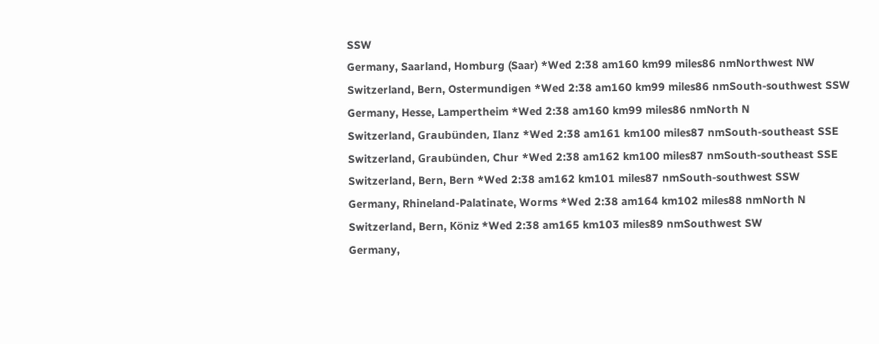SSW
Germany, Saarland, Homburg (Saar) *Wed 2:38 am160 km99 miles86 nmNorthwest NW
Switzerland, Bern, Ostermundigen *Wed 2:38 am160 km99 miles86 nmSouth-southwest SSW
Germany, Hesse, Lampertheim *Wed 2:38 am160 km99 miles86 nmNorth N
Switzerland, Graubünden, Ilanz *Wed 2:38 am161 km100 miles87 nmSouth-southeast SSE
Switzerland, Graubünden, Chur *Wed 2:38 am162 km100 miles87 nmSouth-southeast SSE
Switzerland, Bern, Bern *Wed 2:38 am162 km101 miles87 nmSouth-southwest SSW
Germany, Rhineland-Palatinate, Worms *Wed 2:38 am164 km102 miles88 nmNorth N
Switzerland, Bern, Köniz *Wed 2:38 am165 km103 miles89 nmSouthwest SW
Germany,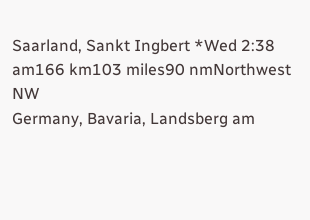Saarland, Sankt Ingbert *Wed 2:38 am166 km103 miles90 nmNorthwest NW
Germany, Bavaria, Landsberg am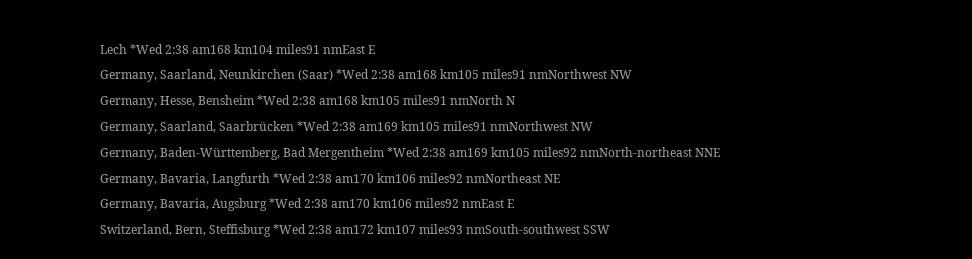Lech *Wed 2:38 am168 km104 miles91 nmEast E
Germany, Saarland, Neunkirchen (Saar) *Wed 2:38 am168 km105 miles91 nmNorthwest NW
Germany, Hesse, Bensheim *Wed 2:38 am168 km105 miles91 nmNorth N
Germany, Saarland, Saarbrücken *Wed 2:38 am169 km105 miles91 nmNorthwest NW
Germany, Baden-Württemberg, Bad Mergentheim *Wed 2:38 am169 km105 miles92 nmNorth-northeast NNE
Germany, Bavaria, Langfurth *Wed 2:38 am170 km106 miles92 nmNortheast NE
Germany, Bavaria, Augsburg *Wed 2:38 am170 km106 miles92 nmEast E
Switzerland, Bern, Steffisburg *Wed 2:38 am172 km107 miles93 nmSouth-southwest SSW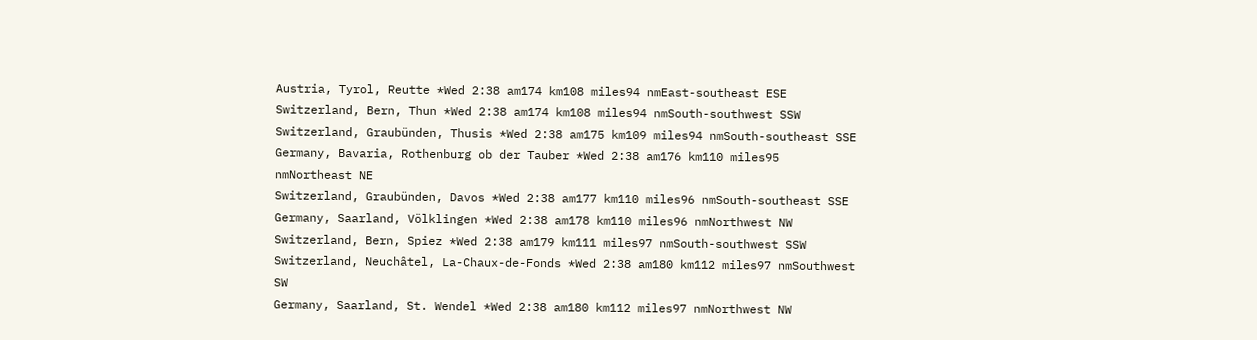Austria, Tyrol, Reutte *Wed 2:38 am174 km108 miles94 nmEast-southeast ESE
Switzerland, Bern, Thun *Wed 2:38 am174 km108 miles94 nmSouth-southwest SSW
Switzerland, Graubünden, Thusis *Wed 2:38 am175 km109 miles94 nmSouth-southeast SSE
Germany, Bavaria, Rothenburg ob der Tauber *Wed 2:38 am176 km110 miles95 nmNortheast NE
Switzerland, Graubünden, Davos *Wed 2:38 am177 km110 miles96 nmSouth-southeast SSE
Germany, Saarland, Völklingen *Wed 2:38 am178 km110 miles96 nmNorthwest NW
Switzerland, Bern, Spiez *Wed 2:38 am179 km111 miles97 nmSouth-southwest SSW
Switzerland, Neuchâtel, La-Chaux-de-Fonds *Wed 2:38 am180 km112 miles97 nmSouthwest SW
Germany, Saarland, St. Wendel *Wed 2:38 am180 km112 miles97 nmNorthwest NW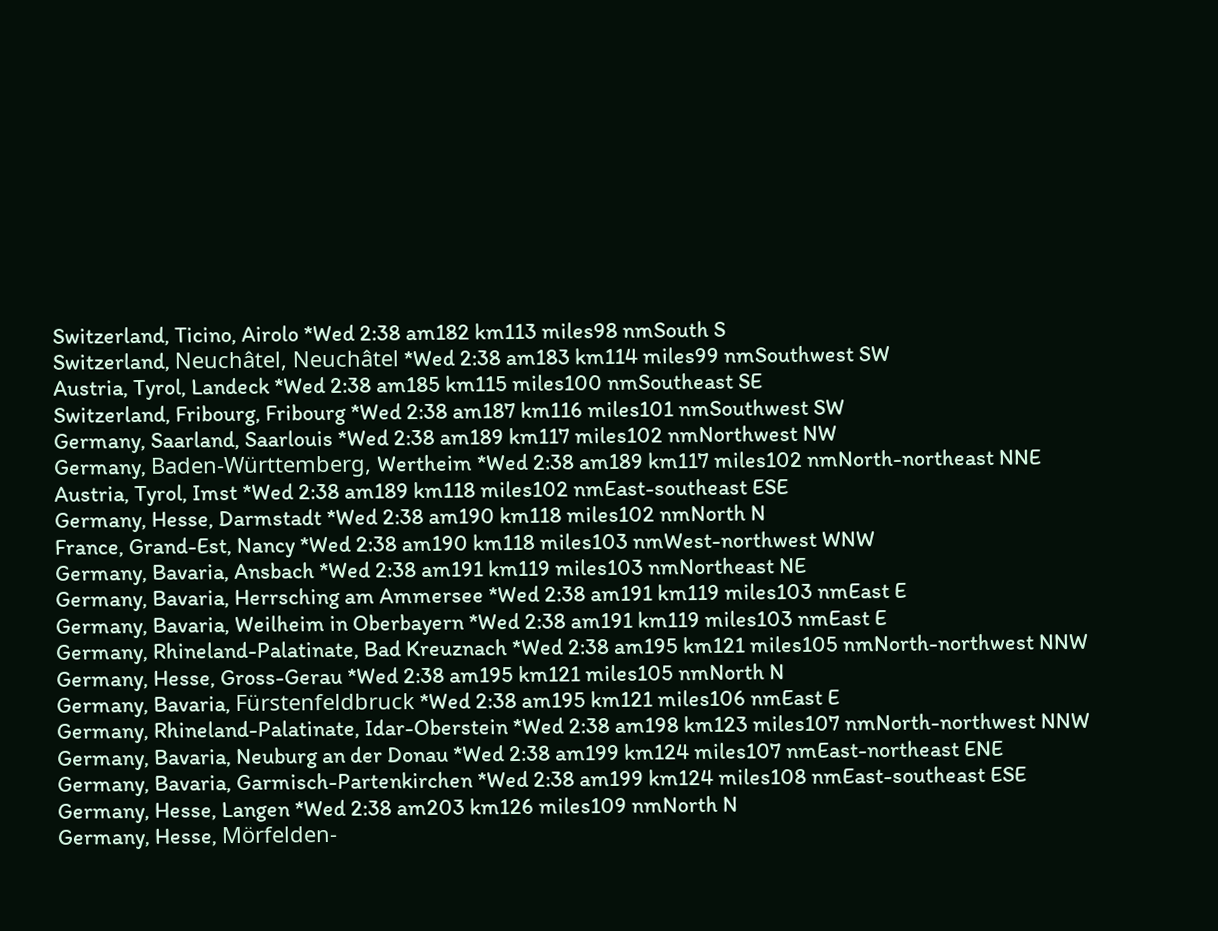Switzerland, Ticino, Airolo *Wed 2:38 am182 km113 miles98 nmSouth S
Switzerland, Neuchâtel, Neuchâtel *Wed 2:38 am183 km114 miles99 nmSouthwest SW
Austria, Tyrol, Landeck *Wed 2:38 am185 km115 miles100 nmSoutheast SE
Switzerland, Fribourg, Fribourg *Wed 2:38 am187 km116 miles101 nmSouthwest SW
Germany, Saarland, Saarlouis *Wed 2:38 am189 km117 miles102 nmNorthwest NW
Germany, Baden-Württemberg, Wertheim *Wed 2:38 am189 km117 miles102 nmNorth-northeast NNE
Austria, Tyrol, Imst *Wed 2:38 am189 km118 miles102 nmEast-southeast ESE
Germany, Hesse, Darmstadt *Wed 2:38 am190 km118 miles102 nmNorth N
France, Grand-Est, Nancy *Wed 2:38 am190 km118 miles103 nmWest-northwest WNW
Germany, Bavaria, Ansbach *Wed 2:38 am191 km119 miles103 nmNortheast NE
Germany, Bavaria, Herrsching am Ammersee *Wed 2:38 am191 km119 miles103 nmEast E
Germany, Bavaria, Weilheim in Oberbayern *Wed 2:38 am191 km119 miles103 nmEast E
Germany, Rhineland-Palatinate, Bad Kreuznach *Wed 2:38 am195 km121 miles105 nmNorth-northwest NNW
Germany, Hesse, Gross-Gerau *Wed 2:38 am195 km121 miles105 nmNorth N
Germany, Bavaria, Fürstenfeldbruck *Wed 2:38 am195 km121 miles106 nmEast E
Germany, Rhineland-Palatinate, Idar-Oberstein *Wed 2:38 am198 km123 miles107 nmNorth-northwest NNW
Germany, Bavaria, Neuburg an der Donau *Wed 2:38 am199 km124 miles107 nmEast-northeast ENE
Germany, Bavaria, Garmisch-Partenkirchen *Wed 2:38 am199 km124 miles108 nmEast-southeast ESE
Germany, Hesse, Langen *Wed 2:38 am203 km126 miles109 nmNorth N
Germany, Hesse, Mörfelden-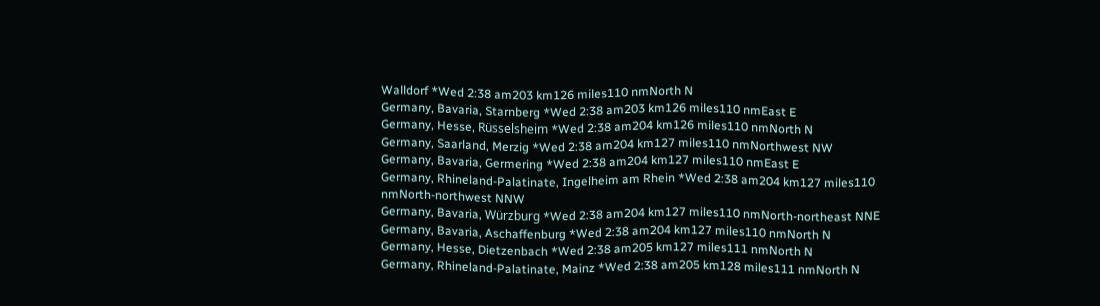Walldorf *Wed 2:38 am203 km126 miles110 nmNorth N
Germany, Bavaria, Starnberg *Wed 2:38 am203 km126 miles110 nmEast E
Germany, Hesse, Rüsselsheim *Wed 2:38 am204 km126 miles110 nmNorth N
Germany, Saarland, Merzig *Wed 2:38 am204 km127 miles110 nmNorthwest NW
Germany, Bavaria, Germering *Wed 2:38 am204 km127 miles110 nmEast E
Germany, Rhineland-Palatinate, Ingelheim am Rhein *Wed 2:38 am204 km127 miles110 nmNorth-northwest NNW
Germany, Bavaria, Würzburg *Wed 2:38 am204 km127 miles110 nmNorth-northeast NNE
Germany, Bavaria, Aschaffenburg *Wed 2:38 am204 km127 miles110 nmNorth N
Germany, Hesse, Dietzenbach *Wed 2:38 am205 km127 miles111 nmNorth N
Germany, Rhineland-Palatinate, Mainz *Wed 2:38 am205 km128 miles111 nmNorth N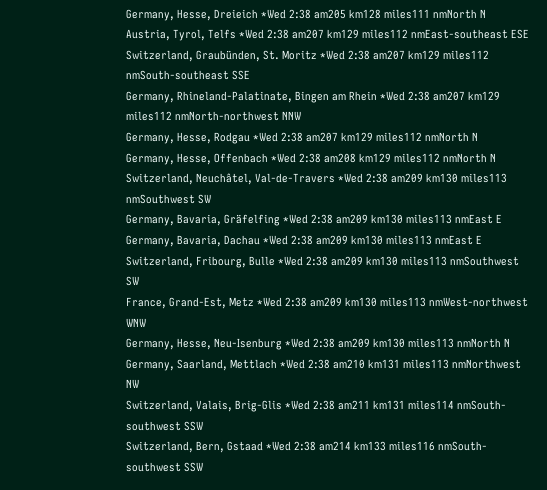Germany, Hesse, Dreieich *Wed 2:38 am205 km128 miles111 nmNorth N
Austria, Tyrol, Telfs *Wed 2:38 am207 km129 miles112 nmEast-southeast ESE
Switzerland, Graubünden, St. Moritz *Wed 2:38 am207 km129 miles112 nmSouth-southeast SSE
Germany, Rhineland-Palatinate, Bingen am Rhein *Wed 2:38 am207 km129 miles112 nmNorth-northwest NNW
Germany, Hesse, Rodgau *Wed 2:38 am207 km129 miles112 nmNorth N
Germany, Hesse, Offenbach *Wed 2:38 am208 km129 miles112 nmNorth N
Switzerland, Neuchâtel, Val-de-Travers *Wed 2:38 am209 km130 miles113 nmSouthwest SW
Germany, Bavaria, Gräfelfing *Wed 2:38 am209 km130 miles113 nmEast E
Germany, Bavaria, Dachau *Wed 2:38 am209 km130 miles113 nmEast E
Switzerland, Fribourg, Bulle *Wed 2:38 am209 km130 miles113 nmSouthwest SW
France, Grand-Est, Metz *Wed 2:38 am209 km130 miles113 nmWest-northwest WNW
Germany, Hesse, Neu-Isenburg *Wed 2:38 am209 km130 miles113 nmNorth N
Germany, Saarland, Mettlach *Wed 2:38 am210 km131 miles113 nmNorthwest NW
Switzerland, Valais, Brig-Glis *Wed 2:38 am211 km131 miles114 nmSouth-southwest SSW
Switzerland, Bern, Gstaad *Wed 2:38 am214 km133 miles116 nmSouth-southwest SSW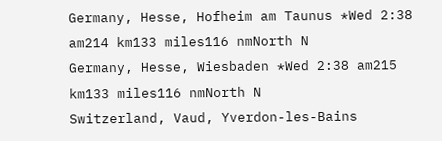Germany, Hesse, Hofheim am Taunus *Wed 2:38 am214 km133 miles116 nmNorth N
Germany, Hesse, Wiesbaden *Wed 2:38 am215 km133 miles116 nmNorth N
Switzerland, Vaud, Yverdon-les-Bains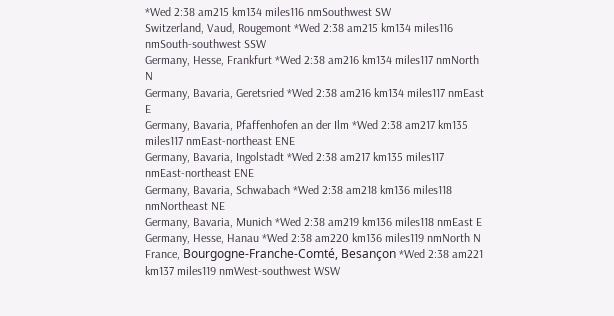*Wed 2:38 am215 km134 miles116 nmSouthwest SW
Switzerland, Vaud, Rougemont *Wed 2:38 am215 km134 miles116 nmSouth-southwest SSW
Germany, Hesse, Frankfurt *Wed 2:38 am216 km134 miles117 nmNorth N
Germany, Bavaria, Geretsried *Wed 2:38 am216 km134 miles117 nmEast E
Germany, Bavaria, Pfaffenhofen an der Ilm *Wed 2:38 am217 km135 miles117 nmEast-northeast ENE
Germany, Bavaria, Ingolstadt *Wed 2:38 am217 km135 miles117 nmEast-northeast ENE
Germany, Bavaria, Schwabach *Wed 2:38 am218 km136 miles118 nmNortheast NE
Germany, Bavaria, Munich *Wed 2:38 am219 km136 miles118 nmEast E
Germany, Hesse, Hanau *Wed 2:38 am220 km136 miles119 nmNorth N
France, Bourgogne-Franche-Comté, Besançon *Wed 2:38 am221 km137 miles119 nmWest-southwest WSW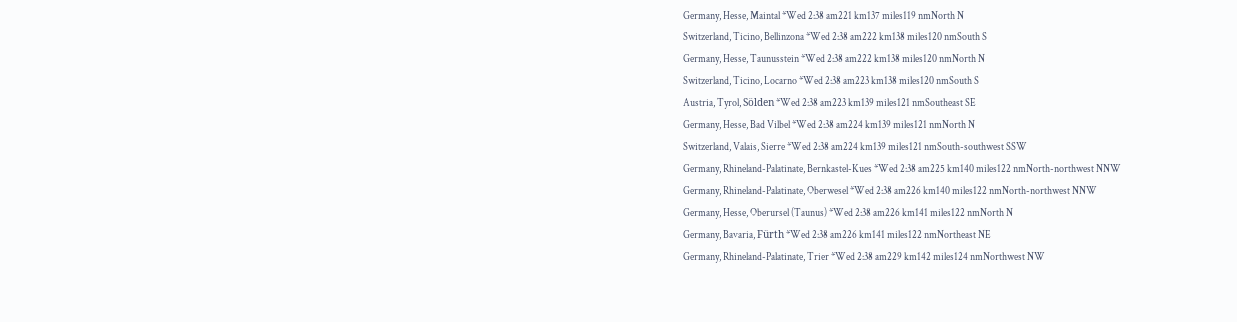Germany, Hesse, Maintal *Wed 2:38 am221 km137 miles119 nmNorth N
Switzerland, Ticino, Bellinzona *Wed 2:38 am222 km138 miles120 nmSouth S
Germany, Hesse, Taunusstein *Wed 2:38 am222 km138 miles120 nmNorth N
Switzerland, Ticino, Locarno *Wed 2:38 am223 km138 miles120 nmSouth S
Austria, Tyrol, Sölden *Wed 2:38 am223 km139 miles121 nmSoutheast SE
Germany, Hesse, Bad Vilbel *Wed 2:38 am224 km139 miles121 nmNorth N
Switzerland, Valais, Sierre *Wed 2:38 am224 km139 miles121 nmSouth-southwest SSW
Germany, Rhineland-Palatinate, Bernkastel-Kues *Wed 2:38 am225 km140 miles122 nmNorth-northwest NNW
Germany, Rhineland-Palatinate, Oberwesel *Wed 2:38 am226 km140 miles122 nmNorth-northwest NNW
Germany, Hesse, Oberursel (Taunus) *Wed 2:38 am226 km141 miles122 nmNorth N
Germany, Bavaria, Fürth *Wed 2:38 am226 km141 miles122 nmNortheast NE
Germany, Rhineland-Palatinate, Trier *Wed 2:38 am229 km142 miles124 nmNorthwest NW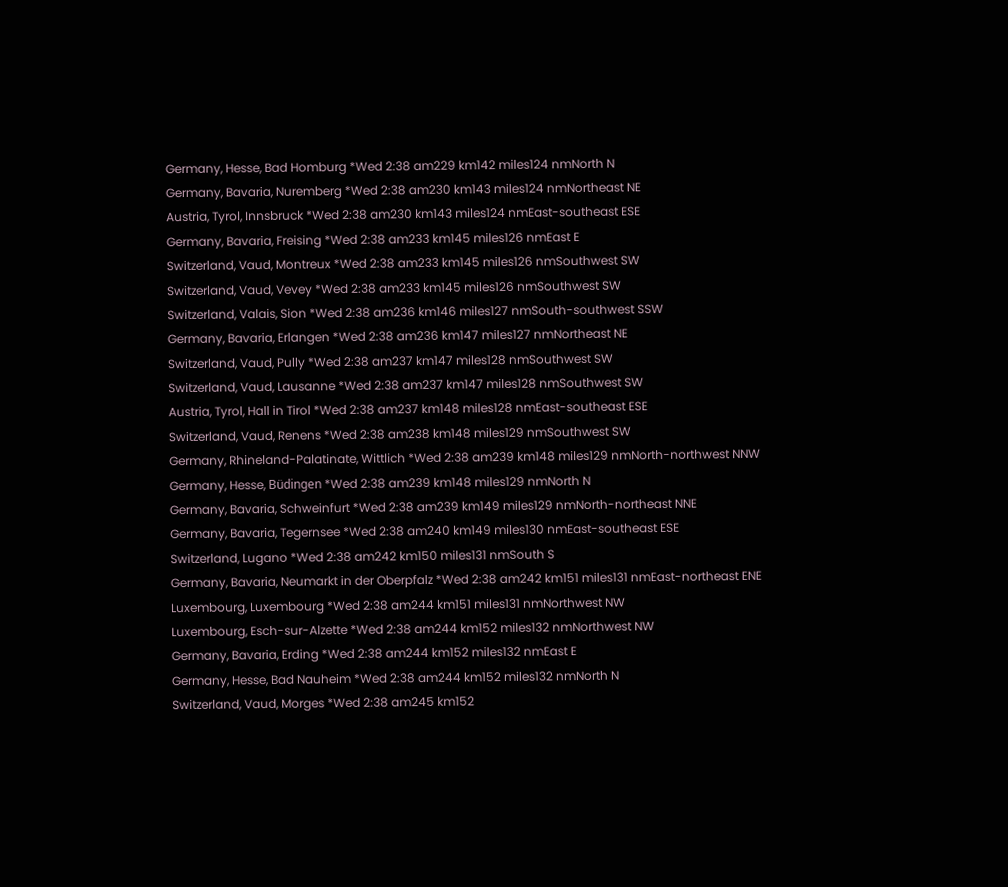Germany, Hesse, Bad Homburg *Wed 2:38 am229 km142 miles124 nmNorth N
Germany, Bavaria, Nuremberg *Wed 2:38 am230 km143 miles124 nmNortheast NE
Austria, Tyrol, Innsbruck *Wed 2:38 am230 km143 miles124 nmEast-southeast ESE
Germany, Bavaria, Freising *Wed 2:38 am233 km145 miles126 nmEast E
Switzerland, Vaud, Montreux *Wed 2:38 am233 km145 miles126 nmSouthwest SW
Switzerland, Vaud, Vevey *Wed 2:38 am233 km145 miles126 nmSouthwest SW
Switzerland, Valais, Sion *Wed 2:38 am236 km146 miles127 nmSouth-southwest SSW
Germany, Bavaria, Erlangen *Wed 2:38 am236 km147 miles127 nmNortheast NE
Switzerland, Vaud, Pully *Wed 2:38 am237 km147 miles128 nmSouthwest SW
Switzerland, Vaud, Lausanne *Wed 2:38 am237 km147 miles128 nmSouthwest SW
Austria, Tyrol, Hall in Tirol *Wed 2:38 am237 km148 miles128 nmEast-southeast ESE
Switzerland, Vaud, Renens *Wed 2:38 am238 km148 miles129 nmSouthwest SW
Germany, Rhineland-Palatinate, Wittlich *Wed 2:38 am239 km148 miles129 nmNorth-northwest NNW
Germany, Hesse, Büdingen *Wed 2:38 am239 km148 miles129 nmNorth N
Germany, Bavaria, Schweinfurt *Wed 2:38 am239 km149 miles129 nmNorth-northeast NNE
Germany, Bavaria, Tegernsee *Wed 2:38 am240 km149 miles130 nmEast-southeast ESE
Switzerland, Lugano *Wed 2:38 am242 km150 miles131 nmSouth S
Germany, Bavaria, Neumarkt in der Oberpfalz *Wed 2:38 am242 km151 miles131 nmEast-northeast ENE
Luxembourg, Luxembourg *Wed 2:38 am244 km151 miles131 nmNorthwest NW
Luxembourg, Esch-sur-Alzette *Wed 2:38 am244 km152 miles132 nmNorthwest NW
Germany, Bavaria, Erding *Wed 2:38 am244 km152 miles132 nmEast E
Germany, Hesse, Bad Nauheim *Wed 2:38 am244 km152 miles132 nmNorth N
Switzerland, Vaud, Morges *Wed 2:38 am245 km152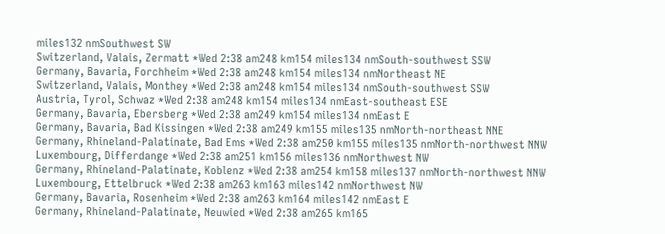miles132 nmSouthwest SW
Switzerland, Valais, Zermatt *Wed 2:38 am248 km154 miles134 nmSouth-southwest SSW
Germany, Bavaria, Forchheim *Wed 2:38 am248 km154 miles134 nmNortheast NE
Switzerland, Valais, Monthey *Wed 2:38 am248 km154 miles134 nmSouth-southwest SSW
Austria, Tyrol, Schwaz *Wed 2:38 am248 km154 miles134 nmEast-southeast ESE
Germany, Bavaria, Ebersberg *Wed 2:38 am249 km154 miles134 nmEast E
Germany, Bavaria, Bad Kissingen *Wed 2:38 am249 km155 miles135 nmNorth-northeast NNE
Germany, Rhineland-Palatinate, Bad Ems *Wed 2:38 am250 km155 miles135 nmNorth-northwest NNW
Luxembourg, Differdange *Wed 2:38 am251 km156 miles136 nmNorthwest NW
Germany, Rhineland-Palatinate, Koblenz *Wed 2:38 am254 km158 miles137 nmNorth-northwest NNW
Luxembourg, Ettelbruck *Wed 2:38 am263 km163 miles142 nmNorthwest NW
Germany, Bavaria, Rosenheim *Wed 2:38 am263 km164 miles142 nmEast E
Germany, Rhineland-Palatinate, Neuwied *Wed 2:38 am265 km165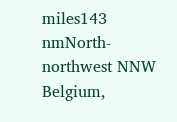miles143 nmNorth-northwest NNW
Belgium,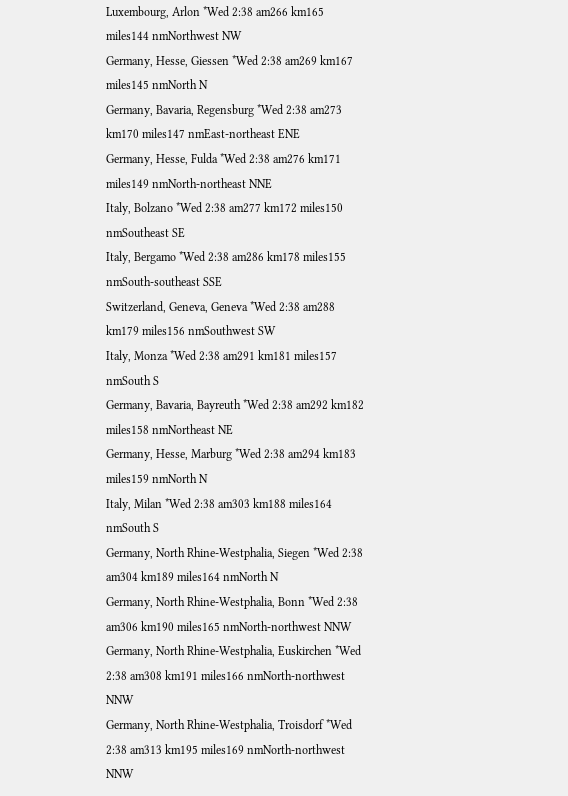Luxembourg, Arlon *Wed 2:38 am266 km165 miles144 nmNorthwest NW
Germany, Hesse, Giessen *Wed 2:38 am269 km167 miles145 nmNorth N
Germany, Bavaria, Regensburg *Wed 2:38 am273 km170 miles147 nmEast-northeast ENE
Germany, Hesse, Fulda *Wed 2:38 am276 km171 miles149 nmNorth-northeast NNE
Italy, Bolzano *Wed 2:38 am277 km172 miles150 nmSoutheast SE
Italy, Bergamo *Wed 2:38 am286 km178 miles155 nmSouth-southeast SSE
Switzerland, Geneva, Geneva *Wed 2:38 am288 km179 miles156 nmSouthwest SW
Italy, Monza *Wed 2:38 am291 km181 miles157 nmSouth S
Germany, Bavaria, Bayreuth *Wed 2:38 am292 km182 miles158 nmNortheast NE
Germany, Hesse, Marburg *Wed 2:38 am294 km183 miles159 nmNorth N
Italy, Milan *Wed 2:38 am303 km188 miles164 nmSouth S
Germany, North Rhine-Westphalia, Siegen *Wed 2:38 am304 km189 miles164 nmNorth N
Germany, North Rhine-Westphalia, Bonn *Wed 2:38 am306 km190 miles165 nmNorth-northwest NNW
Germany, North Rhine-Westphalia, Euskirchen *Wed 2:38 am308 km191 miles166 nmNorth-northwest NNW
Germany, North Rhine-Westphalia, Troisdorf *Wed 2:38 am313 km195 miles169 nmNorth-northwest NNW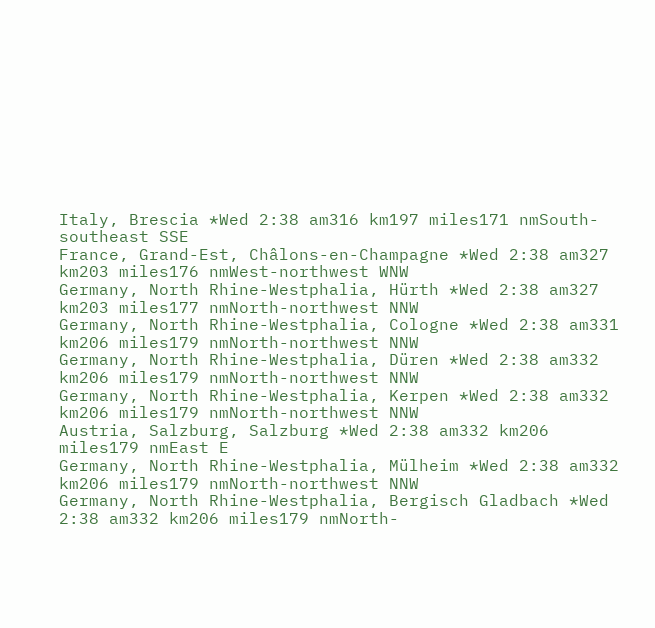Italy, Brescia *Wed 2:38 am316 km197 miles171 nmSouth-southeast SSE
France, Grand-Est, Châlons-en-Champagne *Wed 2:38 am327 km203 miles176 nmWest-northwest WNW
Germany, North Rhine-Westphalia, Hürth *Wed 2:38 am327 km203 miles177 nmNorth-northwest NNW
Germany, North Rhine-Westphalia, Cologne *Wed 2:38 am331 km206 miles179 nmNorth-northwest NNW
Germany, North Rhine-Westphalia, Düren *Wed 2:38 am332 km206 miles179 nmNorth-northwest NNW
Germany, North Rhine-Westphalia, Kerpen *Wed 2:38 am332 km206 miles179 nmNorth-northwest NNW
Austria, Salzburg, Salzburg *Wed 2:38 am332 km206 miles179 nmEast E
Germany, North Rhine-Westphalia, Mülheim *Wed 2:38 am332 km206 miles179 nmNorth-northwest NNW
Germany, North Rhine-Westphalia, Bergisch Gladbach *Wed 2:38 am332 km206 miles179 nmNorth-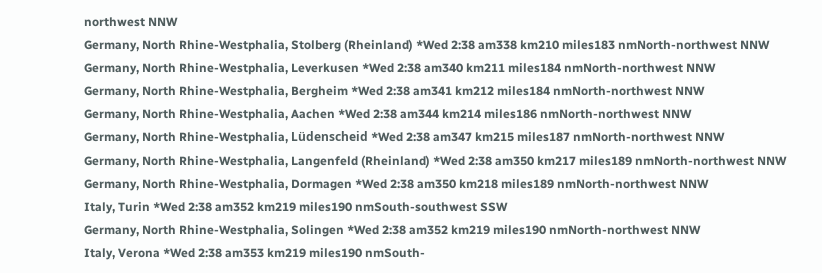northwest NNW
Germany, North Rhine-Westphalia, Stolberg (Rheinland) *Wed 2:38 am338 km210 miles183 nmNorth-northwest NNW
Germany, North Rhine-Westphalia, Leverkusen *Wed 2:38 am340 km211 miles184 nmNorth-northwest NNW
Germany, North Rhine-Westphalia, Bergheim *Wed 2:38 am341 km212 miles184 nmNorth-northwest NNW
Germany, North Rhine-Westphalia, Aachen *Wed 2:38 am344 km214 miles186 nmNorth-northwest NNW
Germany, North Rhine-Westphalia, Lüdenscheid *Wed 2:38 am347 km215 miles187 nmNorth-northwest NNW
Germany, North Rhine-Westphalia, Langenfeld (Rheinland) *Wed 2:38 am350 km217 miles189 nmNorth-northwest NNW
Germany, North Rhine-Westphalia, Dormagen *Wed 2:38 am350 km218 miles189 nmNorth-northwest NNW
Italy, Turin *Wed 2:38 am352 km219 miles190 nmSouth-southwest SSW
Germany, North Rhine-Westphalia, Solingen *Wed 2:38 am352 km219 miles190 nmNorth-northwest NNW
Italy, Verona *Wed 2:38 am353 km219 miles190 nmSouth-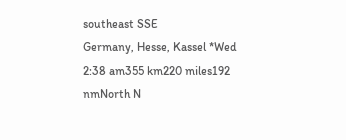southeast SSE
Germany, Hesse, Kassel *Wed 2:38 am355 km220 miles192 nmNorth N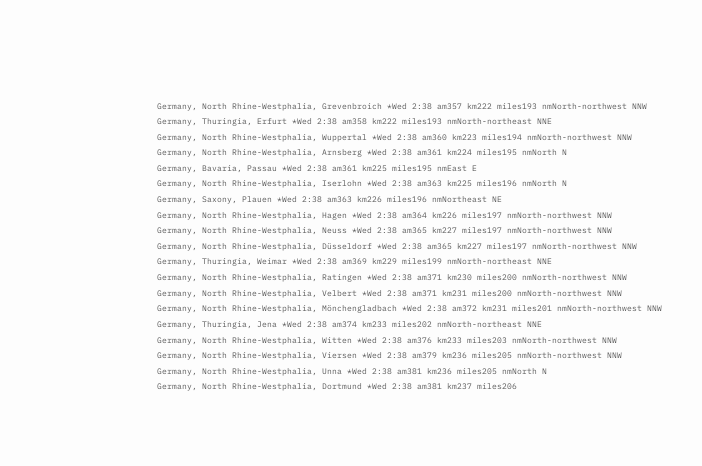Germany, North Rhine-Westphalia, Grevenbroich *Wed 2:38 am357 km222 miles193 nmNorth-northwest NNW
Germany, Thuringia, Erfurt *Wed 2:38 am358 km222 miles193 nmNorth-northeast NNE
Germany, North Rhine-Westphalia, Wuppertal *Wed 2:38 am360 km223 miles194 nmNorth-northwest NNW
Germany, North Rhine-Westphalia, Arnsberg *Wed 2:38 am361 km224 miles195 nmNorth N
Germany, Bavaria, Passau *Wed 2:38 am361 km225 miles195 nmEast E
Germany, North Rhine-Westphalia, Iserlohn *Wed 2:38 am363 km225 miles196 nmNorth N
Germany, Saxony, Plauen *Wed 2:38 am363 km226 miles196 nmNortheast NE
Germany, North Rhine-Westphalia, Hagen *Wed 2:38 am364 km226 miles197 nmNorth-northwest NNW
Germany, North Rhine-Westphalia, Neuss *Wed 2:38 am365 km227 miles197 nmNorth-northwest NNW
Germany, North Rhine-Westphalia, Düsseldorf *Wed 2:38 am365 km227 miles197 nmNorth-northwest NNW
Germany, Thuringia, Weimar *Wed 2:38 am369 km229 miles199 nmNorth-northeast NNE
Germany, North Rhine-Westphalia, Ratingen *Wed 2:38 am371 km230 miles200 nmNorth-northwest NNW
Germany, North Rhine-Westphalia, Velbert *Wed 2:38 am371 km231 miles200 nmNorth-northwest NNW
Germany, North Rhine-Westphalia, Mönchengladbach *Wed 2:38 am372 km231 miles201 nmNorth-northwest NNW
Germany, Thuringia, Jena *Wed 2:38 am374 km233 miles202 nmNorth-northeast NNE
Germany, North Rhine-Westphalia, Witten *Wed 2:38 am376 km233 miles203 nmNorth-northwest NNW
Germany, North Rhine-Westphalia, Viersen *Wed 2:38 am379 km236 miles205 nmNorth-northwest NNW
Germany, North Rhine-Westphalia, Unna *Wed 2:38 am381 km236 miles205 nmNorth N
Germany, North Rhine-Westphalia, Dortmund *Wed 2:38 am381 km237 miles206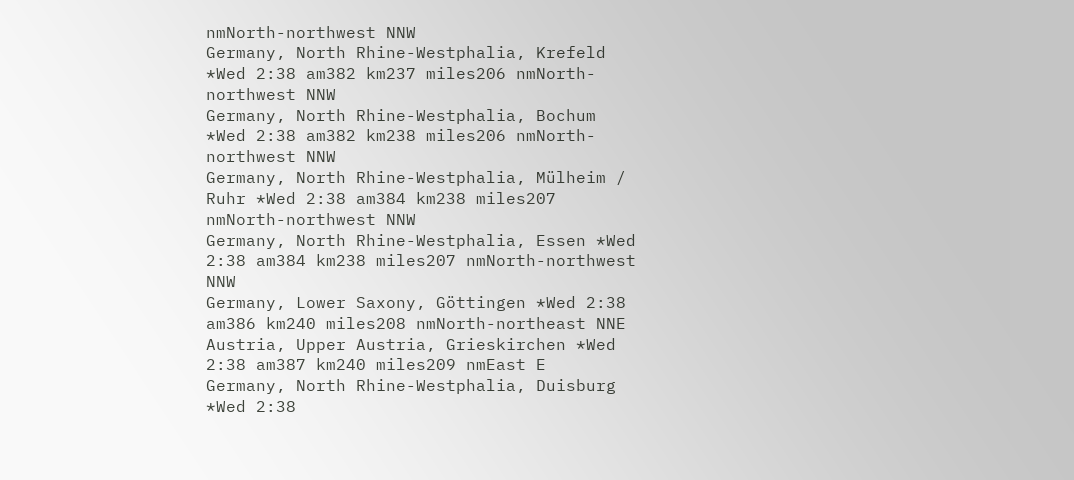nmNorth-northwest NNW
Germany, North Rhine-Westphalia, Krefeld *Wed 2:38 am382 km237 miles206 nmNorth-northwest NNW
Germany, North Rhine-Westphalia, Bochum *Wed 2:38 am382 km238 miles206 nmNorth-northwest NNW
Germany, North Rhine-Westphalia, Mülheim / Ruhr *Wed 2:38 am384 km238 miles207 nmNorth-northwest NNW
Germany, North Rhine-Westphalia, Essen *Wed 2:38 am384 km238 miles207 nmNorth-northwest NNW
Germany, Lower Saxony, Göttingen *Wed 2:38 am386 km240 miles208 nmNorth-northeast NNE
Austria, Upper Austria, Grieskirchen *Wed 2:38 am387 km240 miles209 nmEast E
Germany, North Rhine-Westphalia, Duisburg *Wed 2:38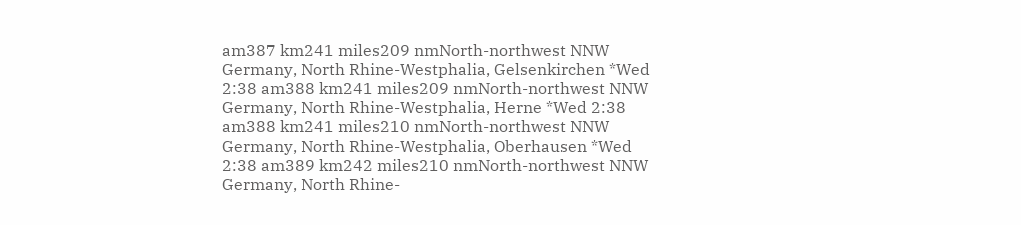am387 km241 miles209 nmNorth-northwest NNW
Germany, North Rhine-Westphalia, Gelsenkirchen *Wed 2:38 am388 km241 miles209 nmNorth-northwest NNW
Germany, North Rhine-Westphalia, Herne *Wed 2:38 am388 km241 miles210 nmNorth-northwest NNW
Germany, North Rhine-Westphalia, Oberhausen *Wed 2:38 am389 km242 miles210 nmNorth-northwest NNW
Germany, North Rhine-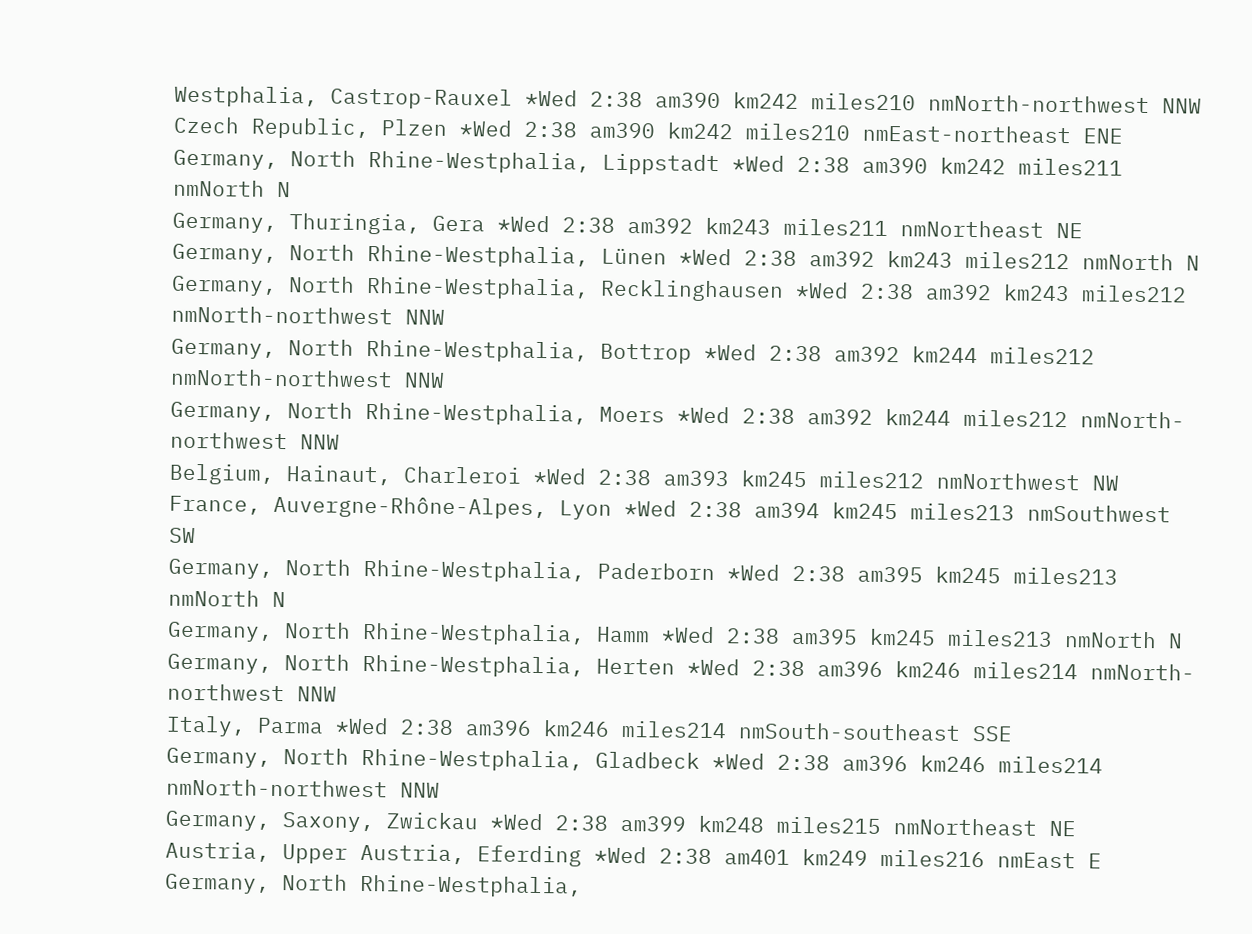Westphalia, Castrop-Rauxel *Wed 2:38 am390 km242 miles210 nmNorth-northwest NNW
Czech Republic, Plzen *Wed 2:38 am390 km242 miles210 nmEast-northeast ENE
Germany, North Rhine-Westphalia, Lippstadt *Wed 2:38 am390 km242 miles211 nmNorth N
Germany, Thuringia, Gera *Wed 2:38 am392 km243 miles211 nmNortheast NE
Germany, North Rhine-Westphalia, Lünen *Wed 2:38 am392 km243 miles212 nmNorth N
Germany, North Rhine-Westphalia, Recklinghausen *Wed 2:38 am392 km243 miles212 nmNorth-northwest NNW
Germany, North Rhine-Westphalia, Bottrop *Wed 2:38 am392 km244 miles212 nmNorth-northwest NNW
Germany, North Rhine-Westphalia, Moers *Wed 2:38 am392 km244 miles212 nmNorth-northwest NNW
Belgium, Hainaut, Charleroi *Wed 2:38 am393 km245 miles212 nmNorthwest NW
France, Auvergne-Rhône-Alpes, Lyon *Wed 2:38 am394 km245 miles213 nmSouthwest SW
Germany, North Rhine-Westphalia, Paderborn *Wed 2:38 am395 km245 miles213 nmNorth N
Germany, North Rhine-Westphalia, Hamm *Wed 2:38 am395 km245 miles213 nmNorth N
Germany, North Rhine-Westphalia, Herten *Wed 2:38 am396 km246 miles214 nmNorth-northwest NNW
Italy, Parma *Wed 2:38 am396 km246 miles214 nmSouth-southeast SSE
Germany, North Rhine-Westphalia, Gladbeck *Wed 2:38 am396 km246 miles214 nmNorth-northwest NNW
Germany, Saxony, Zwickau *Wed 2:38 am399 km248 miles215 nmNortheast NE
Austria, Upper Austria, Eferding *Wed 2:38 am401 km249 miles216 nmEast E
Germany, North Rhine-Westphalia,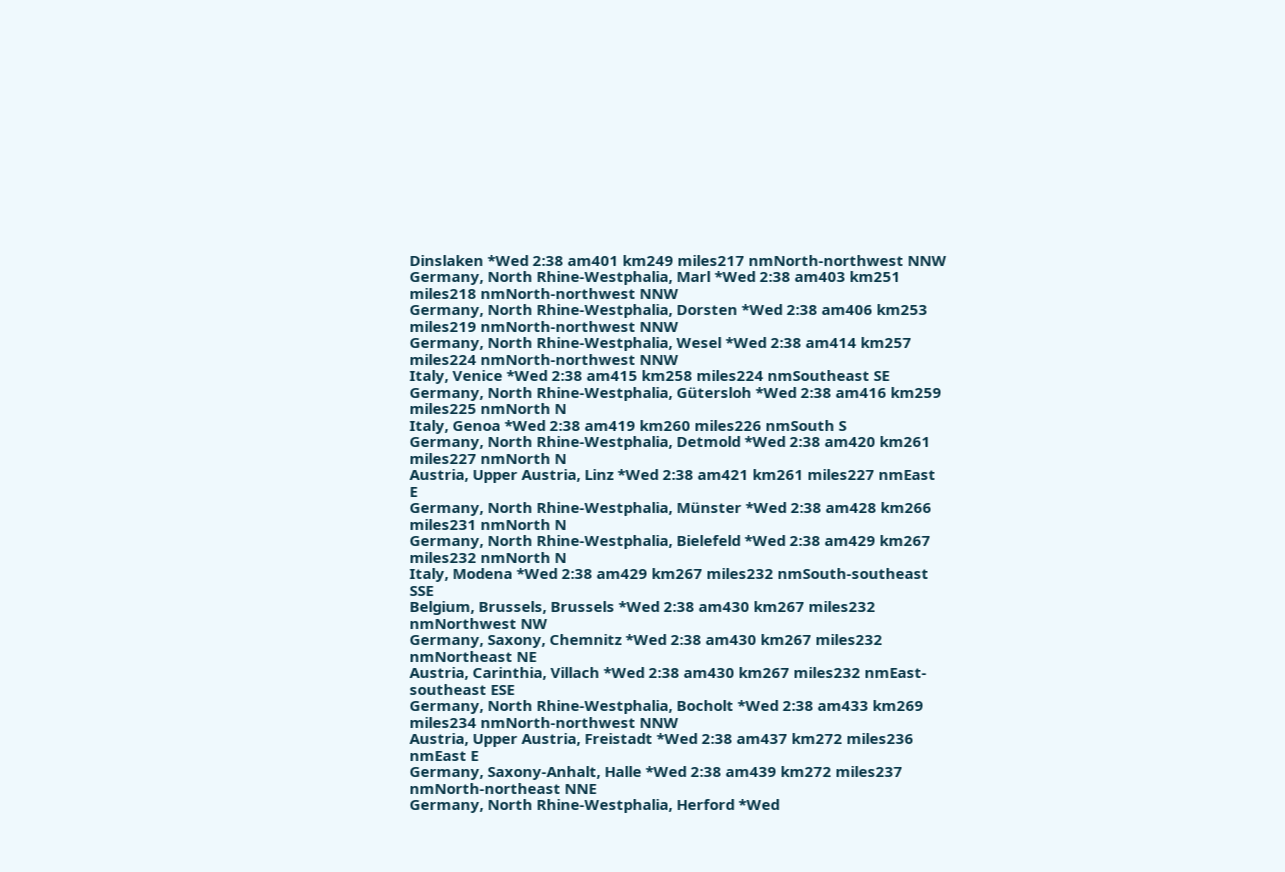Dinslaken *Wed 2:38 am401 km249 miles217 nmNorth-northwest NNW
Germany, North Rhine-Westphalia, Marl *Wed 2:38 am403 km251 miles218 nmNorth-northwest NNW
Germany, North Rhine-Westphalia, Dorsten *Wed 2:38 am406 km253 miles219 nmNorth-northwest NNW
Germany, North Rhine-Westphalia, Wesel *Wed 2:38 am414 km257 miles224 nmNorth-northwest NNW
Italy, Venice *Wed 2:38 am415 km258 miles224 nmSoutheast SE
Germany, North Rhine-Westphalia, Gütersloh *Wed 2:38 am416 km259 miles225 nmNorth N
Italy, Genoa *Wed 2:38 am419 km260 miles226 nmSouth S
Germany, North Rhine-Westphalia, Detmold *Wed 2:38 am420 km261 miles227 nmNorth N
Austria, Upper Austria, Linz *Wed 2:38 am421 km261 miles227 nmEast E
Germany, North Rhine-Westphalia, Münster *Wed 2:38 am428 km266 miles231 nmNorth N
Germany, North Rhine-Westphalia, Bielefeld *Wed 2:38 am429 km267 miles232 nmNorth N
Italy, Modena *Wed 2:38 am429 km267 miles232 nmSouth-southeast SSE
Belgium, Brussels, Brussels *Wed 2:38 am430 km267 miles232 nmNorthwest NW
Germany, Saxony, Chemnitz *Wed 2:38 am430 km267 miles232 nmNortheast NE
Austria, Carinthia, Villach *Wed 2:38 am430 km267 miles232 nmEast-southeast ESE
Germany, North Rhine-Westphalia, Bocholt *Wed 2:38 am433 km269 miles234 nmNorth-northwest NNW
Austria, Upper Austria, Freistadt *Wed 2:38 am437 km272 miles236 nmEast E
Germany, Saxony-Anhalt, Halle *Wed 2:38 am439 km272 miles237 nmNorth-northeast NNE
Germany, North Rhine-Westphalia, Herford *Wed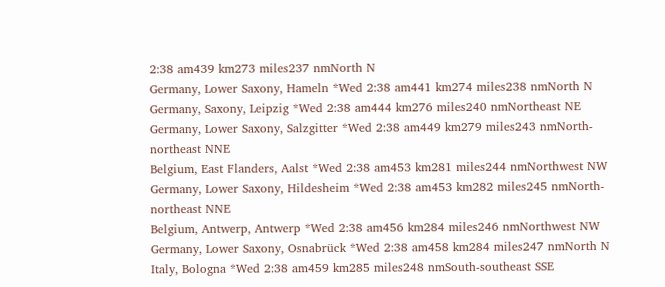2:38 am439 km273 miles237 nmNorth N
Germany, Lower Saxony, Hameln *Wed 2:38 am441 km274 miles238 nmNorth N
Germany, Saxony, Leipzig *Wed 2:38 am444 km276 miles240 nmNortheast NE
Germany, Lower Saxony, Salzgitter *Wed 2:38 am449 km279 miles243 nmNorth-northeast NNE
Belgium, East Flanders, Aalst *Wed 2:38 am453 km281 miles244 nmNorthwest NW
Germany, Lower Saxony, Hildesheim *Wed 2:38 am453 km282 miles245 nmNorth-northeast NNE
Belgium, Antwerp, Antwerp *Wed 2:38 am456 km284 miles246 nmNorthwest NW
Germany, Lower Saxony, Osnabrück *Wed 2:38 am458 km284 miles247 nmNorth N
Italy, Bologna *Wed 2:38 am459 km285 miles248 nmSouth-southeast SSE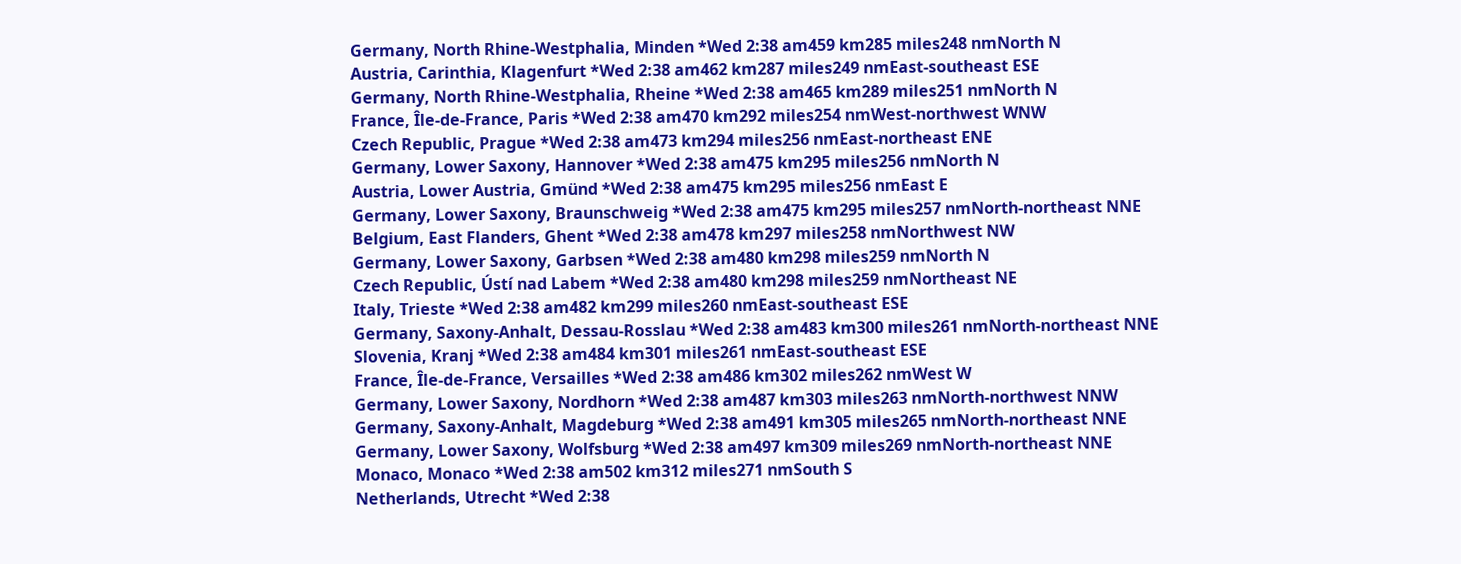Germany, North Rhine-Westphalia, Minden *Wed 2:38 am459 km285 miles248 nmNorth N
Austria, Carinthia, Klagenfurt *Wed 2:38 am462 km287 miles249 nmEast-southeast ESE
Germany, North Rhine-Westphalia, Rheine *Wed 2:38 am465 km289 miles251 nmNorth N
France, Île-de-France, Paris *Wed 2:38 am470 km292 miles254 nmWest-northwest WNW
Czech Republic, Prague *Wed 2:38 am473 km294 miles256 nmEast-northeast ENE
Germany, Lower Saxony, Hannover *Wed 2:38 am475 km295 miles256 nmNorth N
Austria, Lower Austria, Gmünd *Wed 2:38 am475 km295 miles256 nmEast E
Germany, Lower Saxony, Braunschweig *Wed 2:38 am475 km295 miles257 nmNorth-northeast NNE
Belgium, East Flanders, Ghent *Wed 2:38 am478 km297 miles258 nmNorthwest NW
Germany, Lower Saxony, Garbsen *Wed 2:38 am480 km298 miles259 nmNorth N
Czech Republic, Ústí nad Labem *Wed 2:38 am480 km298 miles259 nmNortheast NE
Italy, Trieste *Wed 2:38 am482 km299 miles260 nmEast-southeast ESE
Germany, Saxony-Anhalt, Dessau-Rosslau *Wed 2:38 am483 km300 miles261 nmNorth-northeast NNE
Slovenia, Kranj *Wed 2:38 am484 km301 miles261 nmEast-southeast ESE
France, Île-de-France, Versailles *Wed 2:38 am486 km302 miles262 nmWest W
Germany, Lower Saxony, Nordhorn *Wed 2:38 am487 km303 miles263 nmNorth-northwest NNW
Germany, Saxony-Anhalt, Magdeburg *Wed 2:38 am491 km305 miles265 nmNorth-northeast NNE
Germany, Lower Saxony, Wolfsburg *Wed 2:38 am497 km309 miles269 nmNorth-northeast NNE
Monaco, Monaco *Wed 2:38 am502 km312 miles271 nmSouth S
Netherlands, Utrecht *Wed 2:38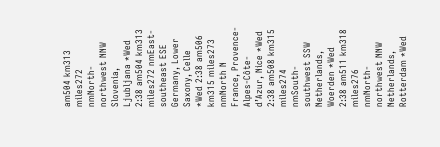am504 km313 miles272 nmNorth-northwest NNW
Slovenia, Ljubljana *Wed 2:38 am504 km313 miles272 nmEast-southeast ESE
Germany, Lower Saxony, Celle *Wed 2:38 am506 km315 miles273 nmNorth N
France, Provence-Alpes-Côte-d’Azur, Nice *Wed 2:38 am508 km315 miles274 nmSouth-southwest SSW
Netherlands, Woerden *Wed 2:38 am511 km318 miles276 nmNorth-northwest NNW
Netherlands, Rotterdam *Wed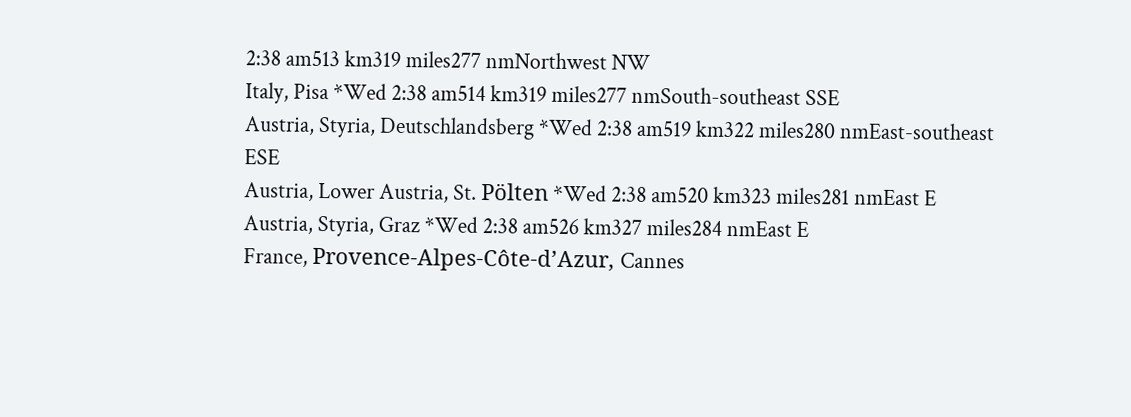2:38 am513 km319 miles277 nmNorthwest NW
Italy, Pisa *Wed 2:38 am514 km319 miles277 nmSouth-southeast SSE
Austria, Styria, Deutschlandsberg *Wed 2:38 am519 km322 miles280 nmEast-southeast ESE
Austria, Lower Austria, St. Pölten *Wed 2:38 am520 km323 miles281 nmEast E
Austria, Styria, Graz *Wed 2:38 am526 km327 miles284 nmEast E
France, Provence-Alpes-Côte-d’Azur, Cannes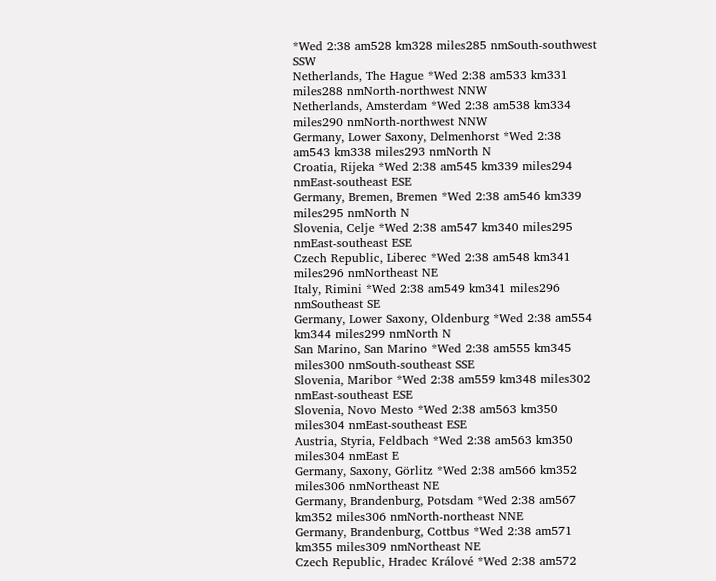*Wed 2:38 am528 km328 miles285 nmSouth-southwest SSW
Netherlands, The Hague *Wed 2:38 am533 km331 miles288 nmNorth-northwest NNW
Netherlands, Amsterdam *Wed 2:38 am538 km334 miles290 nmNorth-northwest NNW
Germany, Lower Saxony, Delmenhorst *Wed 2:38 am543 km338 miles293 nmNorth N
Croatia, Rijeka *Wed 2:38 am545 km339 miles294 nmEast-southeast ESE
Germany, Bremen, Bremen *Wed 2:38 am546 km339 miles295 nmNorth N
Slovenia, Celje *Wed 2:38 am547 km340 miles295 nmEast-southeast ESE
Czech Republic, Liberec *Wed 2:38 am548 km341 miles296 nmNortheast NE
Italy, Rimini *Wed 2:38 am549 km341 miles296 nmSoutheast SE
Germany, Lower Saxony, Oldenburg *Wed 2:38 am554 km344 miles299 nmNorth N
San Marino, San Marino *Wed 2:38 am555 km345 miles300 nmSouth-southeast SSE
Slovenia, Maribor *Wed 2:38 am559 km348 miles302 nmEast-southeast ESE
Slovenia, Novo Mesto *Wed 2:38 am563 km350 miles304 nmEast-southeast ESE
Austria, Styria, Feldbach *Wed 2:38 am563 km350 miles304 nmEast E
Germany, Saxony, Görlitz *Wed 2:38 am566 km352 miles306 nmNortheast NE
Germany, Brandenburg, Potsdam *Wed 2:38 am567 km352 miles306 nmNorth-northeast NNE
Germany, Brandenburg, Cottbus *Wed 2:38 am571 km355 miles309 nmNortheast NE
Czech Republic, Hradec Králové *Wed 2:38 am572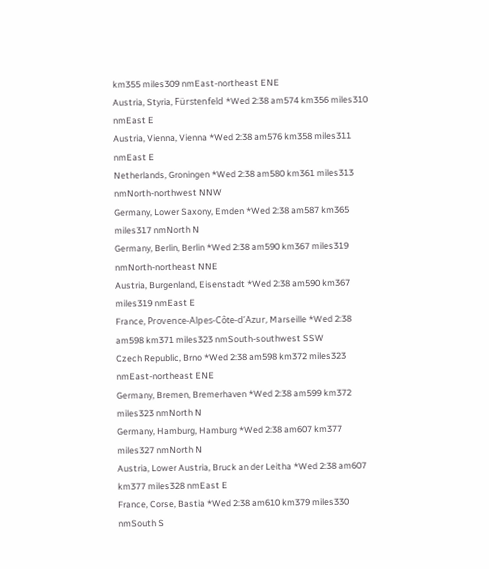km355 miles309 nmEast-northeast ENE
Austria, Styria, Fürstenfeld *Wed 2:38 am574 km356 miles310 nmEast E
Austria, Vienna, Vienna *Wed 2:38 am576 km358 miles311 nmEast E
Netherlands, Groningen *Wed 2:38 am580 km361 miles313 nmNorth-northwest NNW
Germany, Lower Saxony, Emden *Wed 2:38 am587 km365 miles317 nmNorth N
Germany, Berlin, Berlin *Wed 2:38 am590 km367 miles319 nmNorth-northeast NNE
Austria, Burgenland, Eisenstadt *Wed 2:38 am590 km367 miles319 nmEast E
France, Provence-Alpes-Côte-d’Azur, Marseille *Wed 2:38 am598 km371 miles323 nmSouth-southwest SSW
Czech Republic, Brno *Wed 2:38 am598 km372 miles323 nmEast-northeast ENE
Germany, Bremen, Bremerhaven *Wed 2:38 am599 km372 miles323 nmNorth N
Germany, Hamburg, Hamburg *Wed 2:38 am607 km377 miles327 nmNorth N
Austria, Lower Austria, Bruck an der Leitha *Wed 2:38 am607 km377 miles328 nmEast E
France, Corse, Bastia *Wed 2:38 am610 km379 miles330 nmSouth S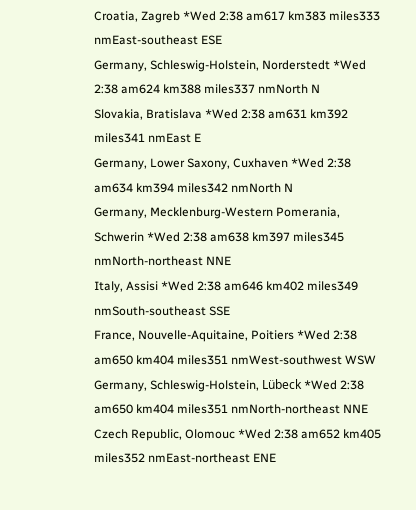Croatia, Zagreb *Wed 2:38 am617 km383 miles333 nmEast-southeast ESE
Germany, Schleswig-Holstein, Norderstedt *Wed 2:38 am624 km388 miles337 nmNorth N
Slovakia, Bratislava *Wed 2:38 am631 km392 miles341 nmEast E
Germany, Lower Saxony, Cuxhaven *Wed 2:38 am634 km394 miles342 nmNorth N
Germany, Mecklenburg-Western Pomerania, Schwerin *Wed 2:38 am638 km397 miles345 nmNorth-northeast NNE
Italy, Assisi *Wed 2:38 am646 km402 miles349 nmSouth-southeast SSE
France, Nouvelle-Aquitaine, Poitiers *Wed 2:38 am650 km404 miles351 nmWest-southwest WSW
Germany, Schleswig-Holstein, Lübeck *Wed 2:38 am650 km404 miles351 nmNorth-northeast NNE
Czech Republic, Olomouc *Wed 2:38 am652 km405 miles352 nmEast-northeast ENE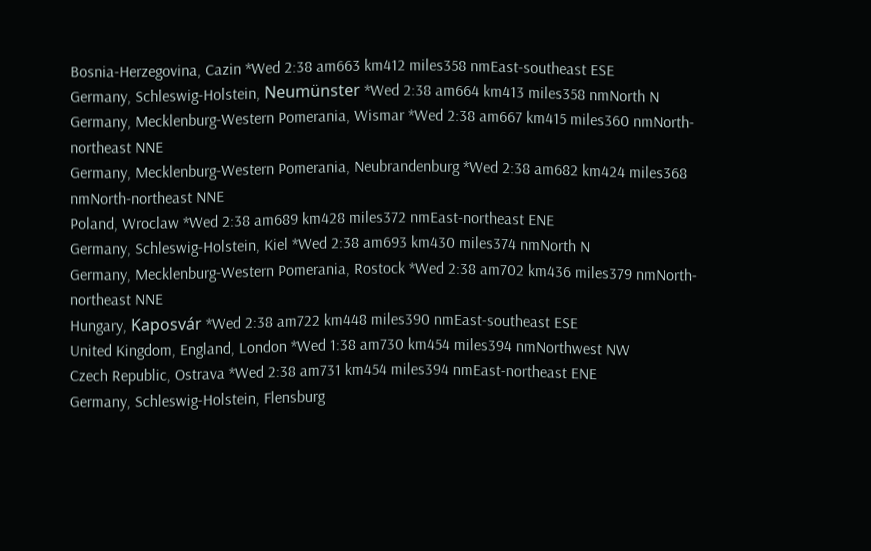Bosnia-Herzegovina, Cazin *Wed 2:38 am663 km412 miles358 nmEast-southeast ESE
Germany, Schleswig-Holstein, Neumünster *Wed 2:38 am664 km413 miles358 nmNorth N
Germany, Mecklenburg-Western Pomerania, Wismar *Wed 2:38 am667 km415 miles360 nmNorth-northeast NNE
Germany, Mecklenburg-Western Pomerania, Neubrandenburg *Wed 2:38 am682 km424 miles368 nmNorth-northeast NNE
Poland, Wroclaw *Wed 2:38 am689 km428 miles372 nmEast-northeast ENE
Germany, Schleswig-Holstein, Kiel *Wed 2:38 am693 km430 miles374 nmNorth N
Germany, Mecklenburg-Western Pomerania, Rostock *Wed 2:38 am702 km436 miles379 nmNorth-northeast NNE
Hungary, Kaposvár *Wed 2:38 am722 km448 miles390 nmEast-southeast ESE
United Kingdom, England, London *Wed 1:38 am730 km454 miles394 nmNorthwest NW
Czech Republic, Ostrava *Wed 2:38 am731 km454 miles394 nmEast-northeast ENE
Germany, Schleswig-Holstein, Flensburg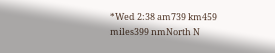*Wed 2:38 am739 km459 miles399 nmNorth N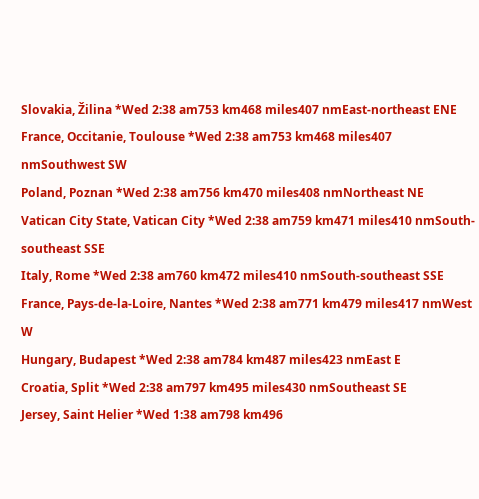Slovakia, Žilina *Wed 2:38 am753 km468 miles407 nmEast-northeast ENE
France, Occitanie, Toulouse *Wed 2:38 am753 km468 miles407 nmSouthwest SW
Poland, Poznan *Wed 2:38 am756 km470 miles408 nmNortheast NE
Vatican City State, Vatican City *Wed 2:38 am759 km471 miles410 nmSouth-southeast SSE
Italy, Rome *Wed 2:38 am760 km472 miles410 nmSouth-southeast SSE
France, Pays-de-la-Loire, Nantes *Wed 2:38 am771 km479 miles417 nmWest W
Hungary, Budapest *Wed 2:38 am784 km487 miles423 nmEast E
Croatia, Split *Wed 2:38 am797 km495 miles430 nmSoutheast SE
Jersey, Saint Helier *Wed 1:38 am798 km496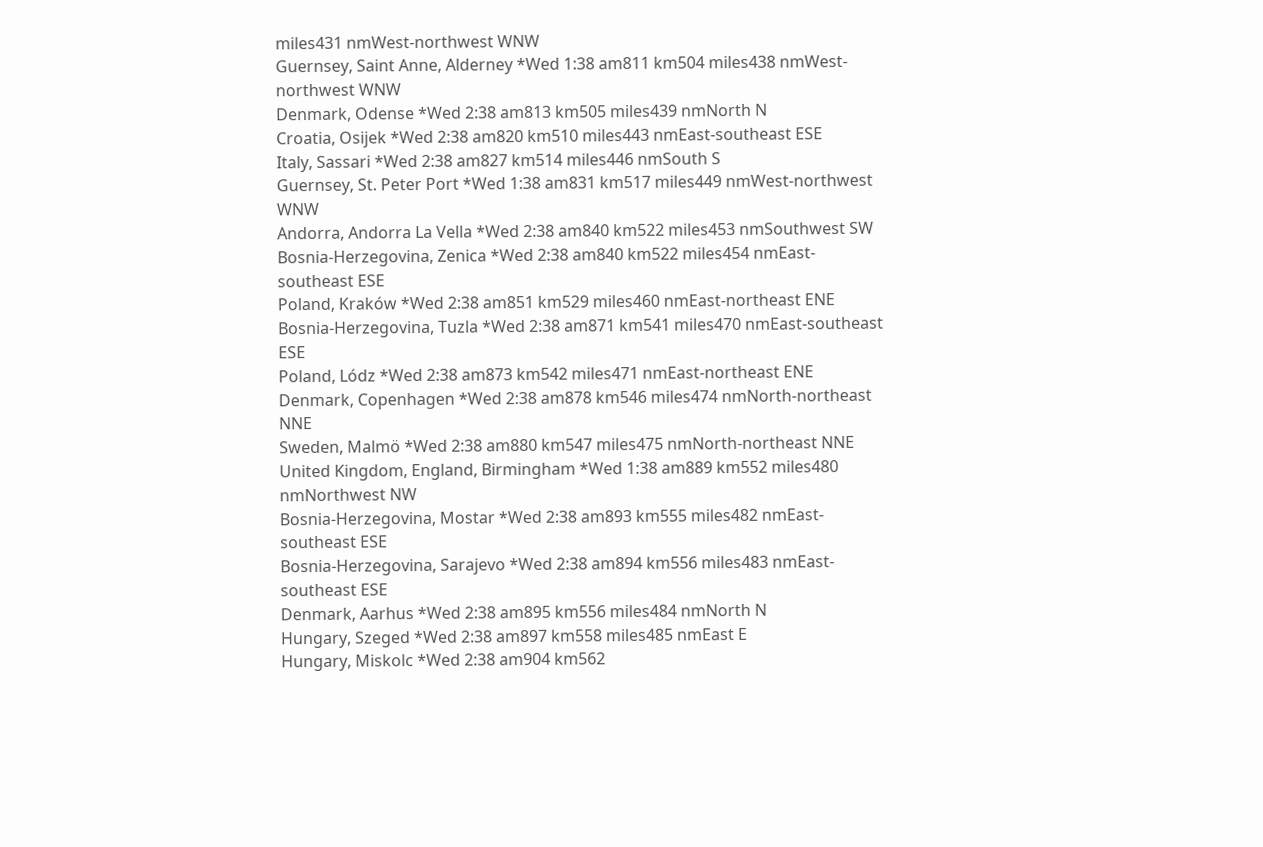miles431 nmWest-northwest WNW
Guernsey, Saint Anne, Alderney *Wed 1:38 am811 km504 miles438 nmWest-northwest WNW
Denmark, Odense *Wed 2:38 am813 km505 miles439 nmNorth N
Croatia, Osijek *Wed 2:38 am820 km510 miles443 nmEast-southeast ESE
Italy, Sassari *Wed 2:38 am827 km514 miles446 nmSouth S
Guernsey, St. Peter Port *Wed 1:38 am831 km517 miles449 nmWest-northwest WNW
Andorra, Andorra La Vella *Wed 2:38 am840 km522 miles453 nmSouthwest SW
Bosnia-Herzegovina, Zenica *Wed 2:38 am840 km522 miles454 nmEast-southeast ESE
Poland, Kraków *Wed 2:38 am851 km529 miles460 nmEast-northeast ENE
Bosnia-Herzegovina, Tuzla *Wed 2:38 am871 km541 miles470 nmEast-southeast ESE
Poland, Lódz *Wed 2:38 am873 km542 miles471 nmEast-northeast ENE
Denmark, Copenhagen *Wed 2:38 am878 km546 miles474 nmNorth-northeast NNE
Sweden, Malmö *Wed 2:38 am880 km547 miles475 nmNorth-northeast NNE
United Kingdom, England, Birmingham *Wed 1:38 am889 km552 miles480 nmNorthwest NW
Bosnia-Herzegovina, Mostar *Wed 2:38 am893 km555 miles482 nmEast-southeast ESE
Bosnia-Herzegovina, Sarajevo *Wed 2:38 am894 km556 miles483 nmEast-southeast ESE
Denmark, Aarhus *Wed 2:38 am895 km556 miles484 nmNorth N
Hungary, Szeged *Wed 2:38 am897 km558 miles485 nmEast E
Hungary, Miskolc *Wed 2:38 am904 km562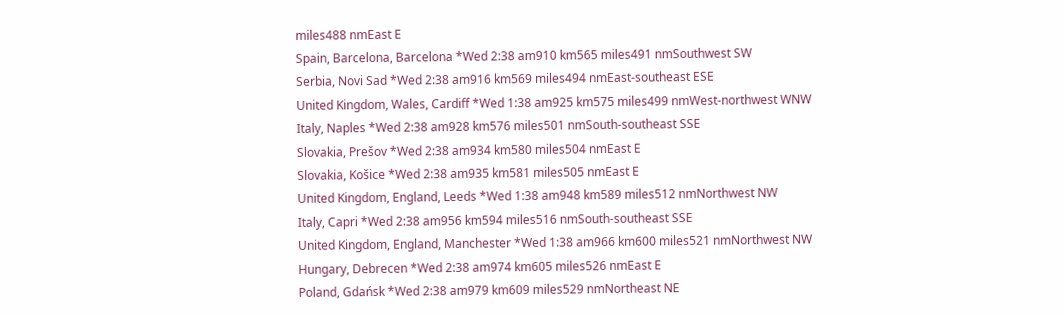miles488 nmEast E
Spain, Barcelona, Barcelona *Wed 2:38 am910 km565 miles491 nmSouthwest SW
Serbia, Novi Sad *Wed 2:38 am916 km569 miles494 nmEast-southeast ESE
United Kingdom, Wales, Cardiff *Wed 1:38 am925 km575 miles499 nmWest-northwest WNW
Italy, Naples *Wed 2:38 am928 km576 miles501 nmSouth-southeast SSE
Slovakia, Prešov *Wed 2:38 am934 km580 miles504 nmEast E
Slovakia, Košice *Wed 2:38 am935 km581 miles505 nmEast E
United Kingdom, England, Leeds *Wed 1:38 am948 km589 miles512 nmNorthwest NW
Italy, Capri *Wed 2:38 am956 km594 miles516 nmSouth-southeast SSE
United Kingdom, England, Manchester *Wed 1:38 am966 km600 miles521 nmNorthwest NW
Hungary, Debrecen *Wed 2:38 am974 km605 miles526 nmEast E
Poland, Gdańsk *Wed 2:38 am979 km609 miles529 nmNortheast NE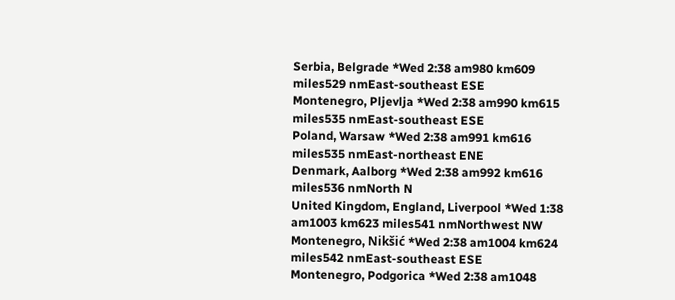Serbia, Belgrade *Wed 2:38 am980 km609 miles529 nmEast-southeast ESE
Montenegro, Pljevlja *Wed 2:38 am990 km615 miles535 nmEast-southeast ESE
Poland, Warsaw *Wed 2:38 am991 km616 miles535 nmEast-northeast ENE
Denmark, Aalborg *Wed 2:38 am992 km616 miles536 nmNorth N
United Kingdom, England, Liverpool *Wed 1:38 am1003 km623 miles541 nmNorthwest NW
Montenegro, Nikšić *Wed 2:38 am1004 km624 miles542 nmEast-southeast ESE
Montenegro, Podgorica *Wed 2:38 am1048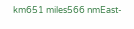km651 miles566 nmEast-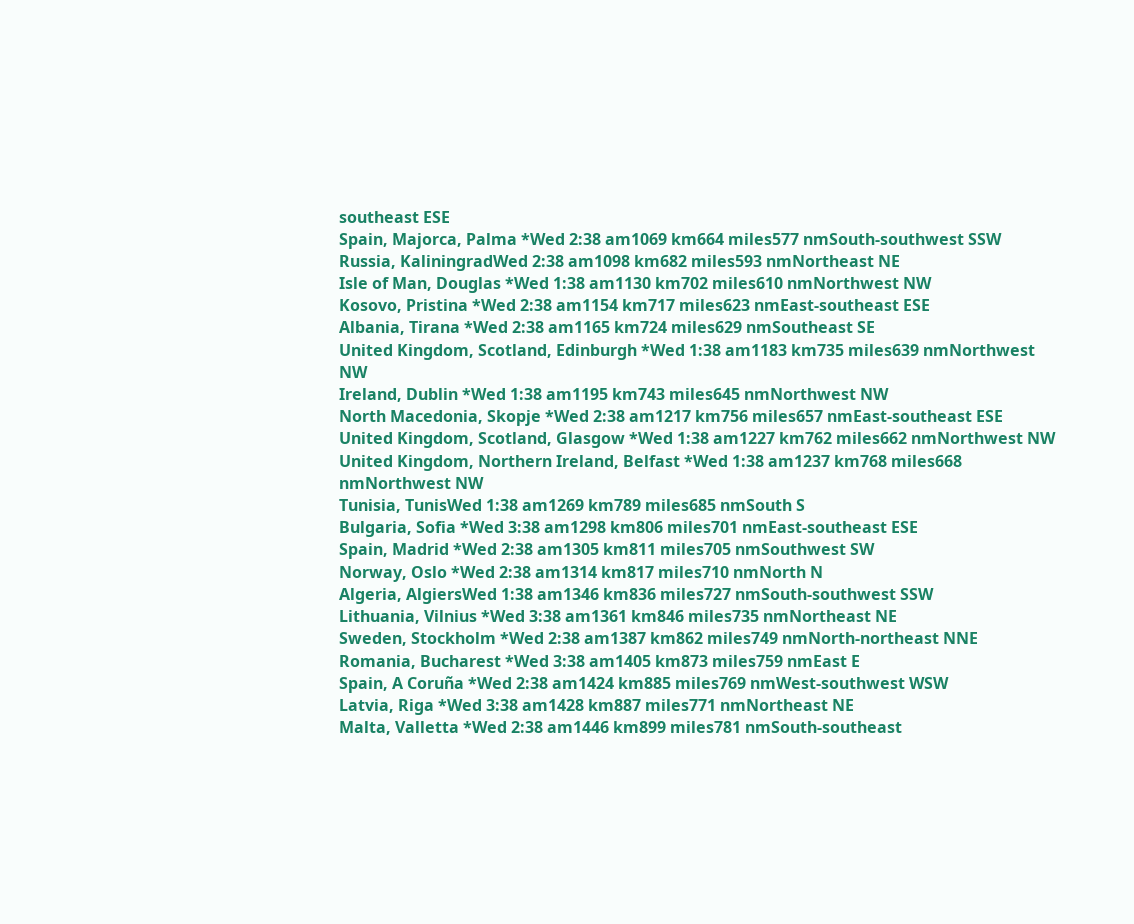southeast ESE
Spain, Majorca, Palma *Wed 2:38 am1069 km664 miles577 nmSouth-southwest SSW
Russia, KaliningradWed 2:38 am1098 km682 miles593 nmNortheast NE
Isle of Man, Douglas *Wed 1:38 am1130 km702 miles610 nmNorthwest NW
Kosovo, Pristina *Wed 2:38 am1154 km717 miles623 nmEast-southeast ESE
Albania, Tirana *Wed 2:38 am1165 km724 miles629 nmSoutheast SE
United Kingdom, Scotland, Edinburgh *Wed 1:38 am1183 km735 miles639 nmNorthwest NW
Ireland, Dublin *Wed 1:38 am1195 km743 miles645 nmNorthwest NW
North Macedonia, Skopje *Wed 2:38 am1217 km756 miles657 nmEast-southeast ESE
United Kingdom, Scotland, Glasgow *Wed 1:38 am1227 km762 miles662 nmNorthwest NW
United Kingdom, Northern Ireland, Belfast *Wed 1:38 am1237 km768 miles668 nmNorthwest NW
Tunisia, TunisWed 1:38 am1269 km789 miles685 nmSouth S
Bulgaria, Sofia *Wed 3:38 am1298 km806 miles701 nmEast-southeast ESE
Spain, Madrid *Wed 2:38 am1305 km811 miles705 nmSouthwest SW
Norway, Oslo *Wed 2:38 am1314 km817 miles710 nmNorth N
Algeria, AlgiersWed 1:38 am1346 km836 miles727 nmSouth-southwest SSW
Lithuania, Vilnius *Wed 3:38 am1361 km846 miles735 nmNortheast NE
Sweden, Stockholm *Wed 2:38 am1387 km862 miles749 nmNorth-northeast NNE
Romania, Bucharest *Wed 3:38 am1405 km873 miles759 nmEast E
Spain, A Coruña *Wed 2:38 am1424 km885 miles769 nmWest-southwest WSW
Latvia, Riga *Wed 3:38 am1428 km887 miles771 nmNortheast NE
Malta, Valletta *Wed 2:38 am1446 km899 miles781 nmSouth-southeast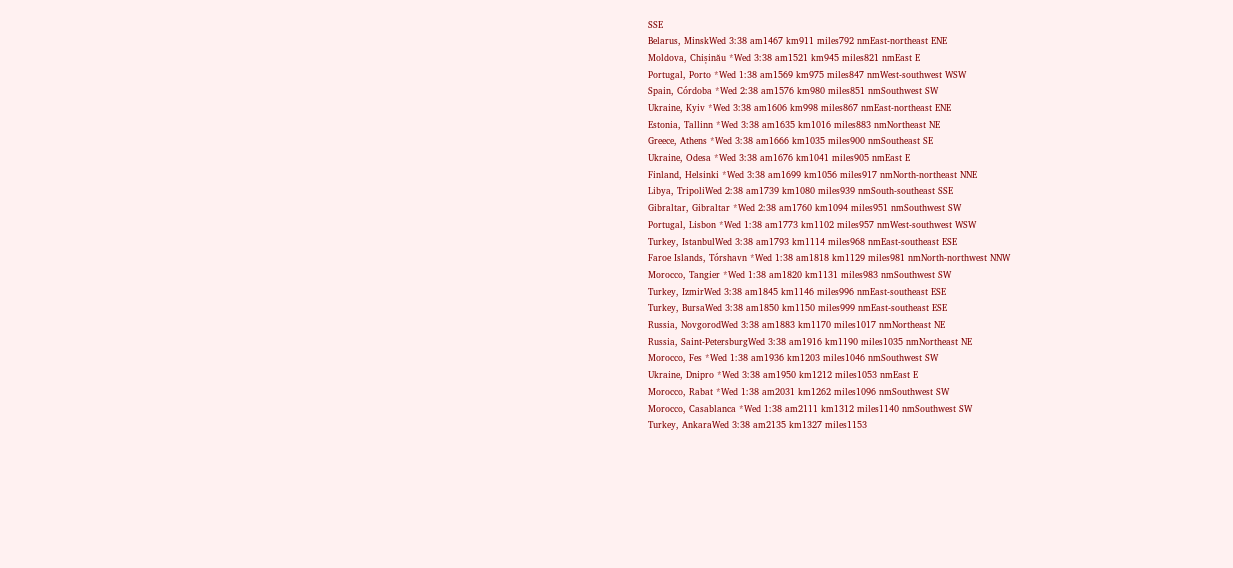SSE
Belarus, MinskWed 3:38 am1467 km911 miles792 nmEast-northeast ENE
Moldova, Chișinău *Wed 3:38 am1521 km945 miles821 nmEast E
Portugal, Porto *Wed 1:38 am1569 km975 miles847 nmWest-southwest WSW
Spain, Córdoba *Wed 2:38 am1576 km980 miles851 nmSouthwest SW
Ukraine, Kyiv *Wed 3:38 am1606 km998 miles867 nmEast-northeast ENE
Estonia, Tallinn *Wed 3:38 am1635 km1016 miles883 nmNortheast NE
Greece, Athens *Wed 3:38 am1666 km1035 miles900 nmSoutheast SE
Ukraine, Odesa *Wed 3:38 am1676 km1041 miles905 nmEast E
Finland, Helsinki *Wed 3:38 am1699 km1056 miles917 nmNorth-northeast NNE
Libya, TripoliWed 2:38 am1739 km1080 miles939 nmSouth-southeast SSE
Gibraltar, Gibraltar *Wed 2:38 am1760 km1094 miles951 nmSouthwest SW
Portugal, Lisbon *Wed 1:38 am1773 km1102 miles957 nmWest-southwest WSW
Turkey, IstanbulWed 3:38 am1793 km1114 miles968 nmEast-southeast ESE
Faroe Islands, Tórshavn *Wed 1:38 am1818 km1129 miles981 nmNorth-northwest NNW
Morocco, Tangier *Wed 1:38 am1820 km1131 miles983 nmSouthwest SW
Turkey, IzmirWed 3:38 am1845 km1146 miles996 nmEast-southeast ESE
Turkey, BursaWed 3:38 am1850 km1150 miles999 nmEast-southeast ESE
Russia, NovgorodWed 3:38 am1883 km1170 miles1017 nmNortheast NE
Russia, Saint-PetersburgWed 3:38 am1916 km1190 miles1035 nmNortheast NE
Morocco, Fes *Wed 1:38 am1936 km1203 miles1046 nmSouthwest SW
Ukraine, Dnipro *Wed 3:38 am1950 km1212 miles1053 nmEast E
Morocco, Rabat *Wed 1:38 am2031 km1262 miles1096 nmSouthwest SW
Morocco, Casablanca *Wed 1:38 am2111 km1312 miles1140 nmSouthwest SW
Turkey, AnkaraWed 3:38 am2135 km1327 miles1153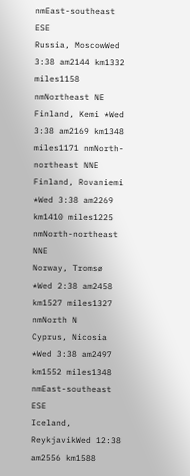nmEast-southeast ESE
Russia, MoscowWed 3:38 am2144 km1332 miles1158 nmNortheast NE
Finland, Kemi *Wed 3:38 am2169 km1348 miles1171 nmNorth-northeast NNE
Finland, Rovaniemi *Wed 3:38 am2269 km1410 miles1225 nmNorth-northeast NNE
Norway, Tromsø *Wed 2:38 am2458 km1527 miles1327 nmNorth N
Cyprus, Nicosia *Wed 3:38 am2497 km1552 miles1348 nmEast-southeast ESE
Iceland, ReykjavikWed 12:38 am2556 km1588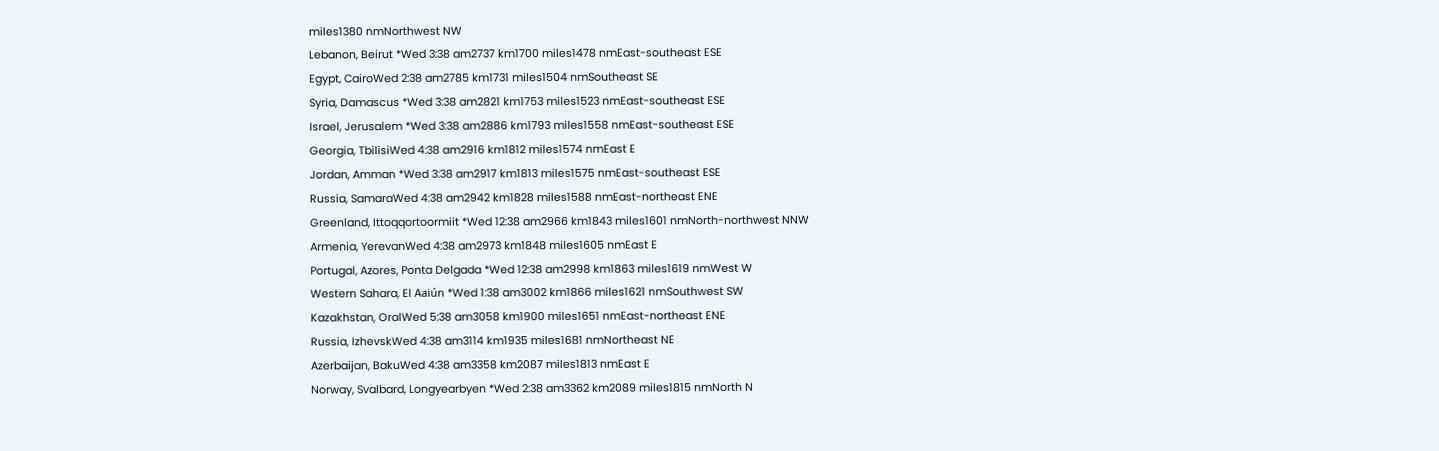miles1380 nmNorthwest NW
Lebanon, Beirut *Wed 3:38 am2737 km1700 miles1478 nmEast-southeast ESE
Egypt, CairoWed 2:38 am2785 km1731 miles1504 nmSoutheast SE
Syria, Damascus *Wed 3:38 am2821 km1753 miles1523 nmEast-southeast ESE
Israel, Jerusalem *Wed 3:38 am2886 km1793 miles1558 nmEast-southeast ESE
Georgia, TbilisiWed 4:38 am2916 km1812 miles1574 nmEast E
Jordan, Amman *Wed 3:38 am2917 km1813 miles1575 nmEast-southeast ESE
Russia, SamaraWed 4:38 am2942 km1828 miles1588 nmEast-northeast ENE
Greenland, Ittoqqortoormiit *Wed 12:38 am2966 km1843 miles1601 nmNorth-northwest NNW
Armenia, YerevanWed 4:38 am2973 km1848 miles1605 nmEast E
Portugal, Azores, Ponta Delgada *Wed 12:38 am2998 km1863 miles1619 nmWest W
Western Sahara, El Aaiún *Wed 1:38 am3002 km1866 miles1621 nmSouthwest SW
Kazakhstan, OralWed 5:38 am3058 km1900 miles1651 nmEast-northeast ENE
Russia, IzhevskWed 4:38 am3114 km1935 miles1681 nmNortheast NE
Azerbaijan, BakuWed 4:38 am3358 km2087 miles1813 nmEast E
Norway, Svalbard, Longyearbyen *Wed 2:38 am3362 km2089 miles1815 nmNorth N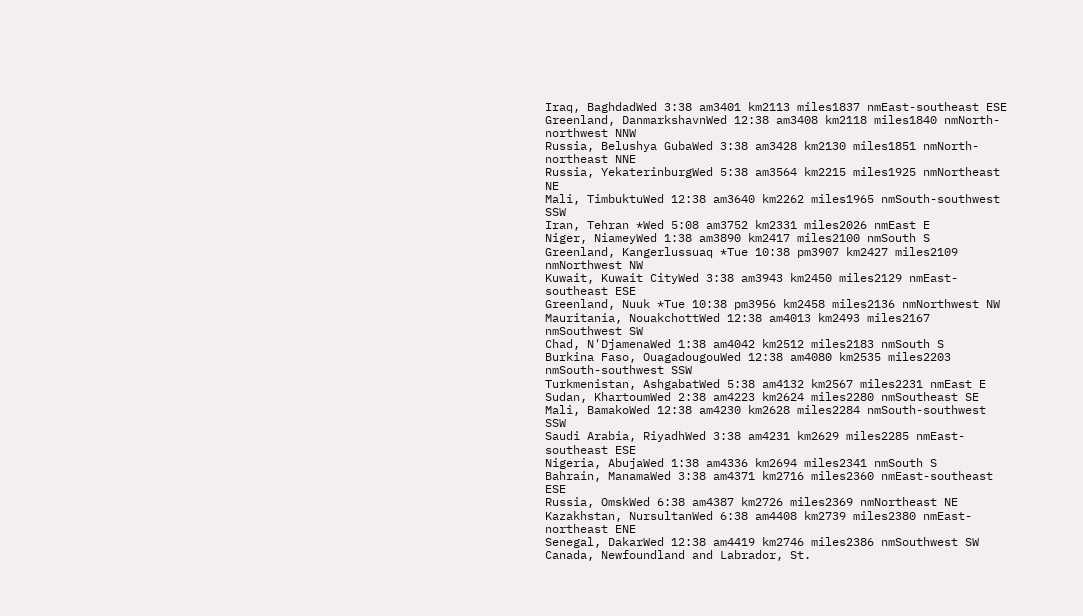Iraq, BaghdadWed 3:38 am3401 km2113 miles1837 nmEast-southeast ESE
Greenland, DanmarkshavnWed 12:38 am3408 km2118 miles1840 nmNorth-northwest NNW
Russia, Belushya GubaWed 3:38 am3428 km2130 miles1851 nmNorth-northeast NNE
Russia, YekaterinburgWed 5:38 am3564 km2215 miles1925 nmNortheast NE
Mali, TimbuktuWed 12:38 am3640 km2262 miles1965 nmSouth-southwest SSW
Iran, Tehran *Wed 5:08 am3752 km2331 miles2026 nmEast E
Niger, NiameyWed 1:38 am3890 km2417 miles2100 nmSouth S
Greenland, Kangerlussuaq *Tue 10:38 pm3907 km2427 miles2109 nmNorthwest NW
Kuwait, Kuwait CityWed 3:38 am3943 km2450 miles2129 nmEast-southeast ESE
Greenland, Nuuk *Tue 10:38 pm3956 km2458 miles2136 nmNorthwest NW
Mauritania, NouakchottWed 12:38 am4013 km2493 miles2167 nmSouthwest SW
Chad, N'DjamenaWed 1:38 am4042 km2512 miles2183 nmSouth S
Burkina Faso, OuagadougouWed 12:38 am4080 km2535 miles2203 nmSouth-southwest SSW
Turkmenistan, AshgabatWed 5:38 am4132 km2567 miles2231 nmEast E
Sudan, KhartoumWed 2:38 am4223 km2624 miles2280 nmSoutheast SE
Mali, BamakoWed 12:38 am4230 km2628 miles2284 nmSouth-southwest SSW
Saudi Arabia, RiyadhWed 3:38 am4231 km2629 miles2285 nmEast-southeast ESE
Nigeria, AbujaWed 1:38 am4336 km2694 miles2341 nmSouth S
Bahrain, ManamaWed 3:38 am4371 km2716 miles2360 nmEast-southeast ESE
Russia, OmskWed 6:38 am4387 km2726 miles2369 nmNortheast NE
Kazakhstan, NursultanWed 6:38 am4408 km2739 miles2380 nmEast-northeast ENE
Senegal, DakarWed 12:38 am4419 km2746 miles2386 nmSouthwest SW
Canada, Newfoundland and Labrador, St.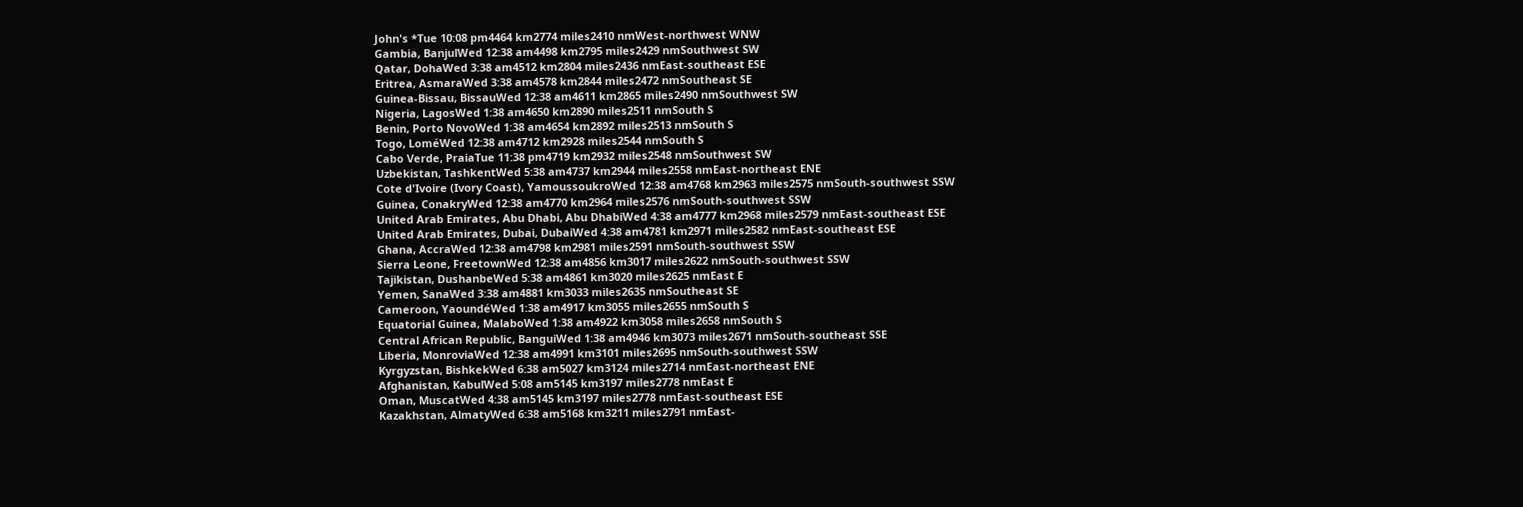John's *Tue 10:08 pm4464 km2774 miles2410 nmWest-northwest WNW
Gambia, BanjulWed 12:38 am4498 km2795 miles2429 nmSouthwest SW
Qatar, DohaWed 3:38 am4512 km2804 miles2436 nmEast-southeast ESE
Eritrea, AsmaraWed 3:38 am4578 km2844 miles2472 nmSoutheast SE
Guinea-Bissau, BissauWed 12:38 am4611 km2865 miles2490 nmSouthwest SW
Nigeria, LagosWed 1:38 am4650 km2890 miles2511 nmSouth S
Benin, Porto NovoWed 1:38 am4654 km2892 miles2513 nmSouth S
Togo, LoméWed 12:38 am4712 km2928 miles2544 nmSouth S
Cabo Verde, PraiaTue 11:38 pm4719 km2932 miles2548 nmSouthwest SW
Uzbekistan, TashkentWed 5:38 am4737 km2944 miles2558 nmEast-northeast ENE
Cote d'Ivoire (Ivory Coast), YamoussoukroWed 12:38 am4768 km2963 miles2575 nmSouth-southwest SSW
Guinea, ConakryWed 12:38 am4770 km2964 miles2576 nmSouth-southwest SSW
United Arab Emirates, Abu Dhabi, Abu DhabiWed 4:38 am4777 km2968 miles2579 nmEast-southeast ESE
United Arab Emirates, Dubai, DubaiWed 4:38 am4781 km2971 miles2582 nmEast-southeast ESE
Ghana, AccraWed 12:38 am4798 km2981 miles2591 nmSouth-southwest SSW
Sierra Leone, FreetownWed 12:38 am4856 km3017 miles2622 nmSouth-southwest SSW
Tajikistan, DushanbeWed 5:38 am4861 km3020 miles2625 nmEast E
Yemen, SanaWed 3:38 am4881 km3033 miles2635 nmSoutheast SE
Cameroon, YaoundéWed 1:38 am4917 km3055 miles2655 nmSouth S
Equatorial Guinea, MalaboWed 1:38 am4922 km3058 miles2658 nmSouth S
Central African Republic, BanguiWed 1:38 am4946 km3073 miles2671 nmSouth-southeast SSE
Liberia, MonroviaWed 12:38 am4991 km3101 miles2695 nmSouth-southwest SSW
Kyrgyzstan, BishkekWed 6:38 am5027 km3124 miles2714 nmEast-northeast ENE
Afghanistan, KabulWed 5:08 am5145 km3197 miles2778 nmEast E
Oman, MuscatWed 4:38 am5145 km3197 miles2778 nmEast-southeast ESE
Kazakhstan, AlmatyWed 6:38 am5168 km3211 miles2791 nmEast-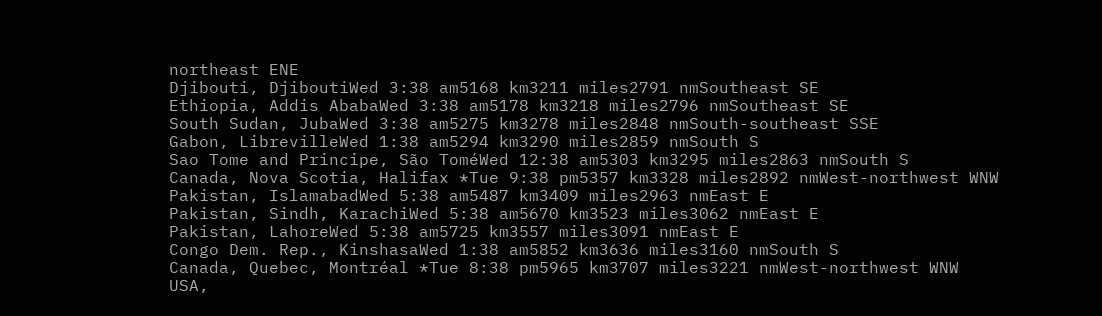northeast ENE
Djibouti, DjiboutiWed 3:38 am5168 km3211 miles2791 nmSoutheast SE
Ethiopia, Addis AbabaWed 3:38 am5178 km3218 miles2796 nmSoutheast SE
South Sudan, JubaWed 3:38 am5275 km3278 miles2848 nmSouth-southeast SSE
Gabon, LibrevilleWed 1:38 am5294 km3290 miles2859 nmSouth S
Sao Tome and Principe, São ToméWed 12:38 am5303 km3295 miles2863 nmSouth S
Canada, Nova Scotia, Halifax *Tue 9:38 pm5357 km3328 miles2892 nmWest-northwest WNW
Pakistan, IslamabadWed 5:38 am5487 km3409 miles2963 nmEast E
Pakistan, Sindh, KarachiWed 5:38 am5670 km3523 miles3062 nmEast E
Pakistan, LahoreWed 5:38 am5725 km3557 miles3091 nmEast E
Congo Dem. Rep., KinshasaWed 1:38 am5852 km3636 miles3160 nmSouth S
Canada, Quebec, Montréal *Tue 8:38 pm5965 km3707 miles3221 nmWest-northwest WNW
USA,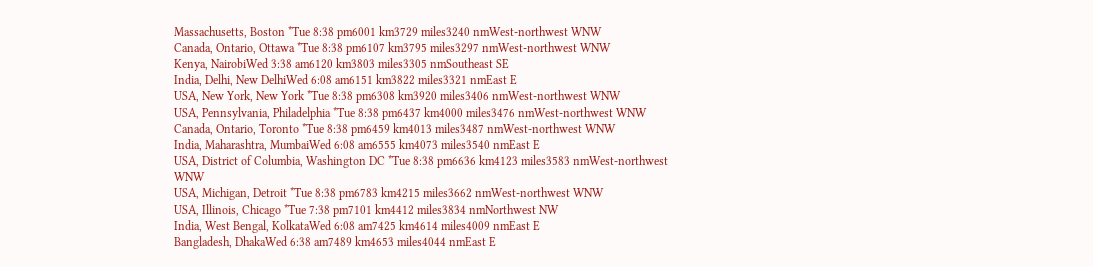Massachusetts, Boston *Tue 8:38 pm6001 km3729 miles3240 nmWest-northwest WNW
Canada, Ontario, Ottawa *Tue 8:38 pm6107 km3795 miles3297 nmWest-northwest WNW
Kenya, NairobiWed 3:38 am6120 km3803 miles3305 nmSoutheast SE
India, Delhi, New DelhiWed 6:08 am6151 km3822 miles3321 nmEast E
USA, New York, New York *Tue 8:38 pm6308 km3920 miles3406 nmWest-northwest WNW
USA, Pennsylvania, Philadelphia *Tue 8:38 pm6437 km4000 miles3476 nmWest-northwest WNW
Canada, Ontario, Toronto *Tue 8:38 pm6459 km4013 miles3487 nmWest-northwest WNW
India, Maharashtra, MumbaiWed 6:08 am6555 km4073 miles3540 nmEast E
USA, District of Columbia, Washington DC *Tue 8:38 pm6636 km4123 miles3583 nmWest-northwest WNW
USA, Michigan, Detroit *Tue 8:38 pm6783 km4215 miles3662 nmWest-northwest WNW
USA, Illinois, Chicago *Tue 7:38 pm7101 km4412 miles3834 nmNorthwest NW
India, West Bengal, KolkataWed 6:08 am7425 km4614 miles4009 nmEast E
Bangladesh, DhakaWed 6:38 am7489 km4653 miles4044 nmEast E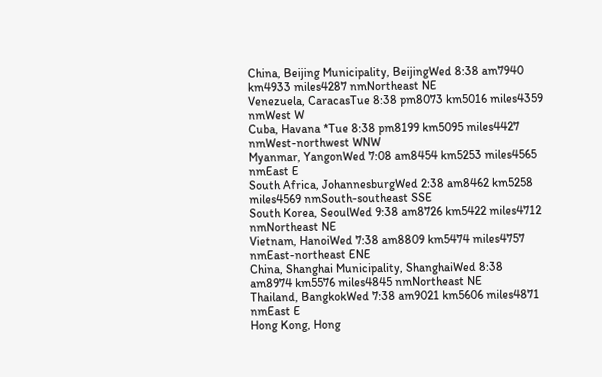China, Beijing Municipality, BeijingWed 8:38 am7940 km4933 miles4287 nmNortheast NE
Venezuela, CaracasTue 8:38 pm8073 km5016 miles4359 nmWest W
Cuba, Havana *Tue 8:38 pm8199 km5095 miles4427 nmWest-northwest WNW
Myanmar, YangonWed 7:08 am8454 km5253 miles4565 nmEast E
South Africa, JohannesburgWed 2:38 am8462 km5258 miles4569 nmSouth-southeast SSE
South Korea, SeoulWed 9:38 am8726 km5422 miles4712 nmNortheast NE
Vietnam, HanoiWed 7:38 am8809 km5474 miles4757 nmEast-northeast ENE
China, Shanghai Municipality, ShanghaiWed 8:38 am8974 km5576 miles4845 nmNortheast NE
Thailand, BangkokWed 7:38 am9021 km5606 miles4871 nmEast E
Hong Kong, Hong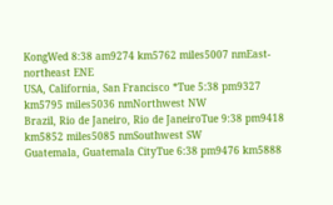KongWed 8:38 am9274 km5762 miles5007 nmEast-northeast ENE
USA, California, San Francisco *Tue 5:38 pm9327 km5795 miles5036 nmNorthwest NW
Brazil, Rio de Janeiro, Rio de JaneiroTue 9:38 pm9418 km5852 miles5085 nmSouthwest SW
Guatemala, Guatemala CityTue 6:38 pm9476 km5888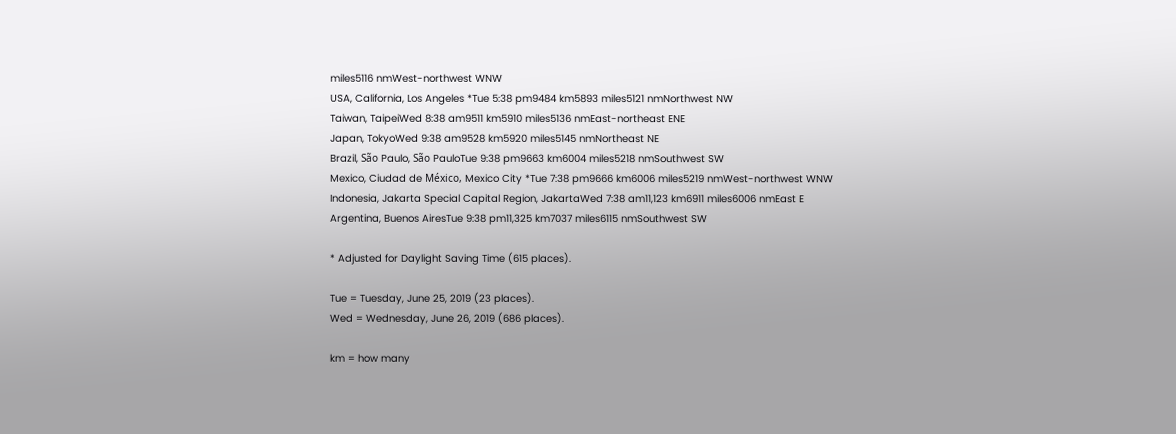miles5116 nmWest-northwest WNW
USA, California, Los Angeles *Tue 5:38 pm9484 km5893 miles5121 nmNorthwest NW
Taiwan, TaipeiWed 8:38 am9511 km5910 miles5136 nmEast-northeast ENE
Japan, TokyoWed 9:38 am9528 km5920 miles5145 nmNortheast NE
Brazil, São Paulo, São PauloTue 9:38 pm9663 km6004 miles5218 nmSouthwest SW
Mexico, Ciudad de México, Mexico City *Tue 7:38 pm9666 km6006 miles5219 nmWest-northwest WNW
Indonesia, Jakarta Special Capital Region, JakartaWed 7:38 am11,123 km6911 miles6006 nmEast E
Argentina, Buenos AiresTue 9:38 pm11,325 km7037 miles6115 nmSouthwest SW

* Adjusted for Daylight Saving Time (615 places).

Tue = Tuesday, June 25, 2019 (23 places).
Wed = Wednesday, June 26, 2019 (686 places).

km = how many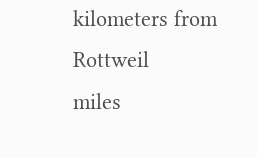kilometers from Rottweil
miles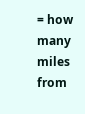= how many miles from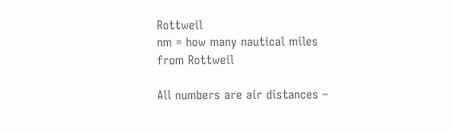Rottweil
nm = how many nautical miles from Rottweil

All numbers are air distances –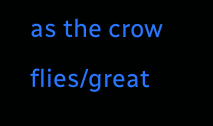as the crow flies/great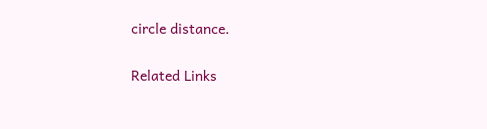circle distance.

Related Links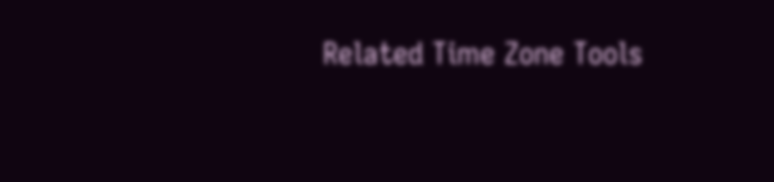Related Time Zone Tools